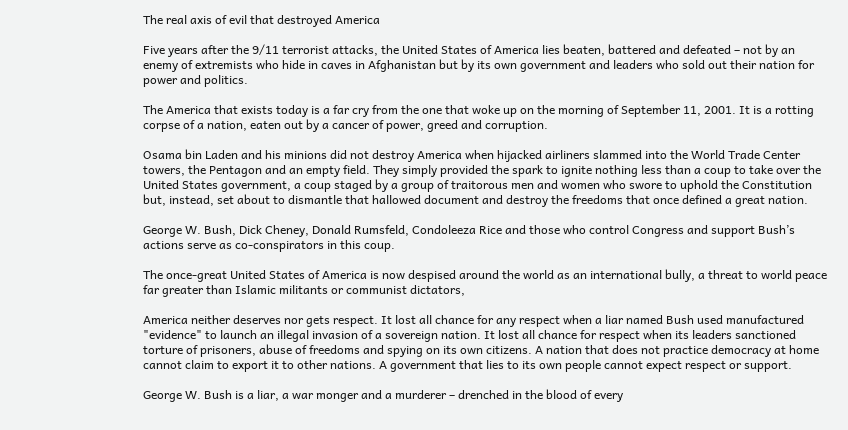The real axis of evil that destroyed America

Five years after the 9/11 terrorist attacks, the United States of America lies beaten, battered and defeated – not by an enemy of extremists who hide in caves in Afghanistan but by its own government and leaders who sold out their nation for power and politics.

The America that exists today is a far cry from the one that woke up on the morning of September 11, 2001. It is a rotting corpse of a nation, eaten out by a cancer of power, greed and corruption.

Osama bin Laden and his minions did not destroy America when hijacked airliners slammed into the World Trade Center towers, the Pentagon and an empty field. They simply provided the spark to ignite nothing less than a coup to take over the United States government, a coup staged by a group of traitorous men and women who swore to uphold the Constitution but, instead, set about to dismantle that hallowed document and destroy the freedoms that once defined a great nation.

George W. Bush, Dick Cheney, Donald Rumsfeld, Condoleeza Rice and those who control Congress and support Bush’s actions serve as co-conspirators in this coup.

The once-great United States of America is now despised around the world as an international bully, a threat to world peace far greater than Islamic militants or communist dictators,

America neither deserves nor gets respect. It lost all chance for any respect when a liar named Bush used manufactured "evidence" to launch an illegal invasion of a sovereign nation. It lost all chance for respect when its leaders sanctioned torture of prisoners, abuse of freedoms and spying on its own citizens. A nation that does not practice democracy at home cannot claim to export it to other nations. A government that lies to its own people cannot expect respect or support.

George W. Bush is a liar, a war monger and a murderer – drenched in the blood of every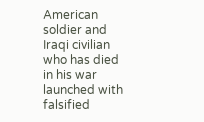American soldier and Iraqi civilian who has died in his war launched with falsified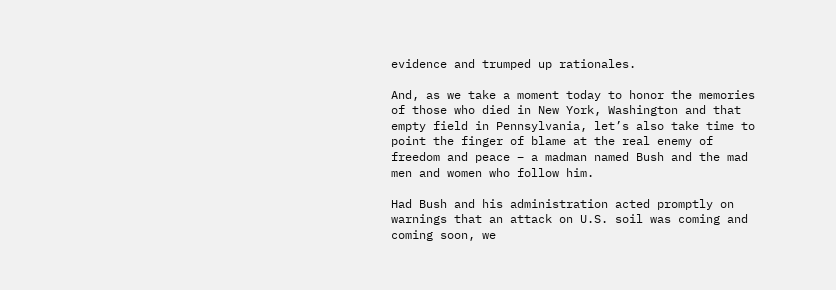evidence and trumped up rationales.

And, as we take a moment today to honor the memories of those who died in New York, Washington and that empty field in Pennsylvania, let’s also take time to point the finger of blame at the real enemy of freedom and peace – a madman named Bush and the mad men and women who follow him.

Had Bush and his administration acted promptly on warnings that an attack on U.S. soil was coming and coming soon, we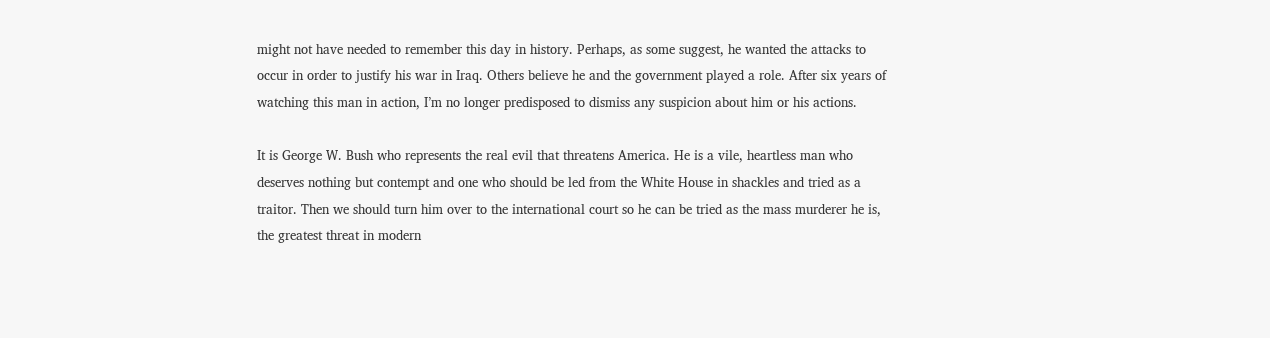might not have needed to remember this day in history. Perhaps, as some suggest, he wanted the attacks to occur in order to justify his war in Iraq. Others believe he and the government played a role. After six years of watching this man in action, I’m no longer predisposed to dismiss any suspicion about him or his actions.

It is George W. Bush who represents the real evil that threatens America. He is a vile, heartless man who deserves nothing but contempt and one who should be led from the White House in shackles and tried as a traitor. Then we should turn him over to the international court so he can be tried as the mass murderer he is, the greatest threat in modern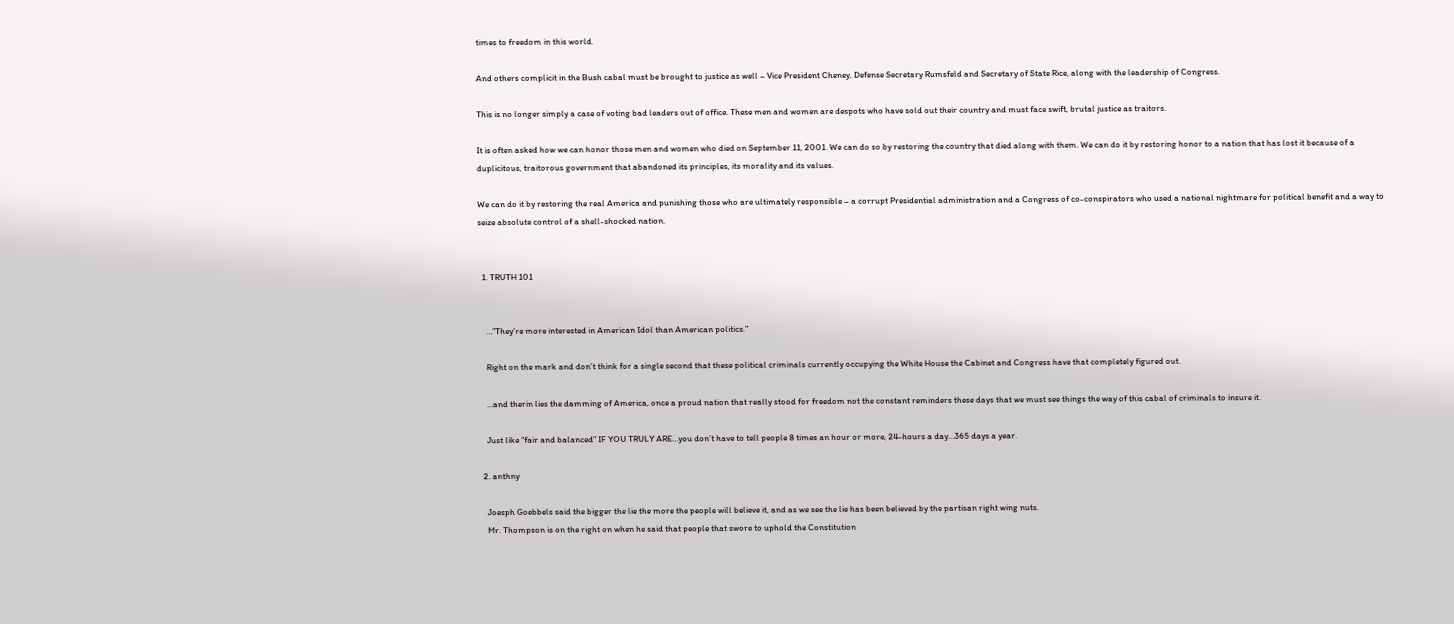times to freedom in this world.

And others complicit in the Bush cabal must be brought to justice as well – Vice President Cheney, Defense Secretary Rumsfeld and Secretary of State Rice, along with the leadership of Congress.

This is no longer simply a case of voting bad leaders out of office. These men and women are despots who have sold out their country and must face swift, brutal justice as traitors.

It is often asked how we can honor those men and women who died on September 11, 2001. We can do so by restoring the country that died along with them. We can do it by restoring honor to a nation that has lost it because of a duplicitous, traitorous government that abandoned its principles, its morality and its values.

We can do it by restoring the real America and punishing those who are ultimately responsible – a corrupt Presidential administration and a Congress of co-conspirators who used a national nightmare for political benefit and a way to seize absolute control of a shell-shocked nation.


  1. TRUTH 101


    …”They’re more interested in American Idol than American politics.”

    Right on the mark and don’t think for a single second that these political criminals currently occupying the White House the Cabinet and Congress have that completely figured out.

    …and therin lies the damming of America, once a proud nation that really stood for freedom not the constant reminders these days that we must see things the way of this cabal of criminals to insure it.

    Just like “fair and balanced” IF YOU TRULY ARE…you don’t have to tell people 8 times an hour or more, 24-hours a day…365 days a year.

  2. anthny

    Joesph Goebbels said the bigger the lie the more the people will believe it, and as we see the lie has been believed by the partisan right wing nuts.
    Mr. Thompson is on the right on when he said that people that swore to uphold the Constitution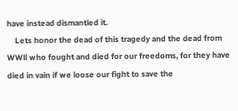have instead dismantled it.
    Lets honor the dead of this tragedy and the dead from WWll who fought and died for our freedoms, for they have died in vain if we loose our fight to save the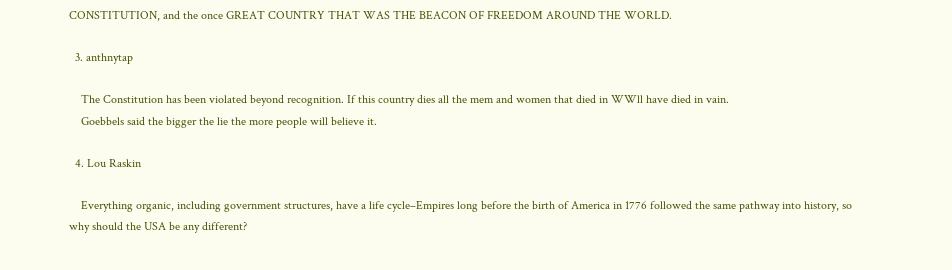CONSTITUTION, and the once GREAT COUNTRY THAT WAS THE BEACON OF FREEDOM AROUND THE WORLD.

  3. anthnytap

    The Constitution has been violated beyond recognition. If this country dies all the mem and women that died in WWll have died in vain.
    Goebbels said the bigger the lie the more people will believe it.

  4. Lou Raskin

    Everything organic, including government structures, have a life cycle–Empires long before the birth of America in 1776 followed the same pathway into history, so why should the USA be any different?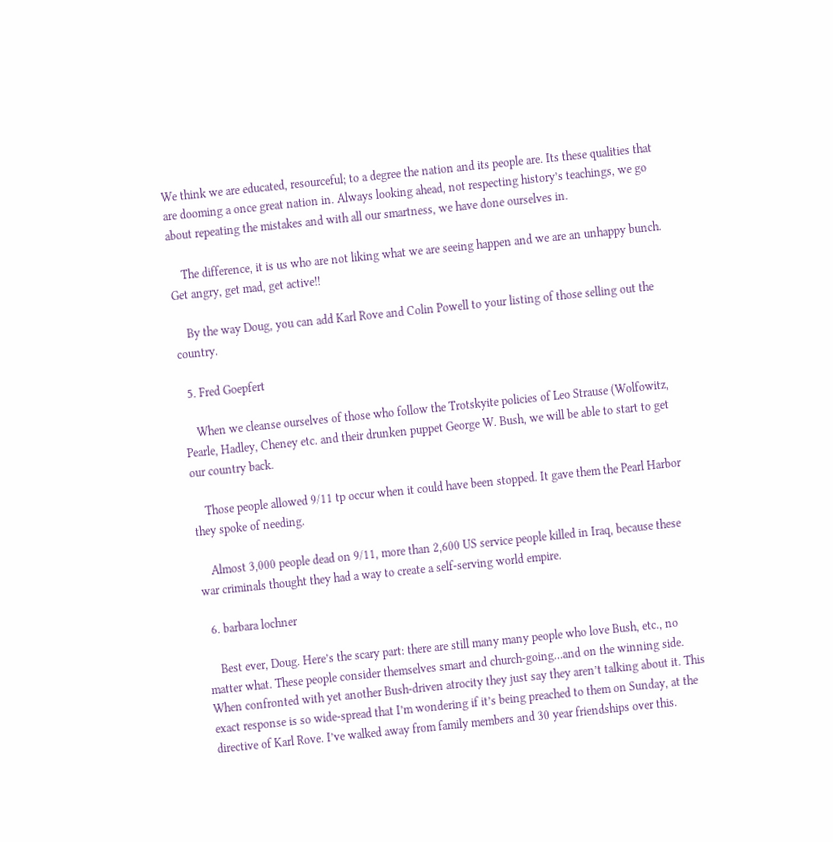We think we are educated, resourceful; to a degree the nation and its people are. Its these qualities that are dooming a once great nation in. Always looking ahead, not respecting history’s teachings, we go about repeating the mistakes and with all our smartness, we have done ourselves in.

    The difference, it is us who are not liking what we are seeing happen and we are an unhappy bunch. Get angry, get mad, get active!!

    By the way Doug, you can add Karl Rove and Colin Powell to your listing of those selling out the country.

  5. Fred Goepfert

    When we cleanse ourselves of those who follow the Trotskyite policies of Leo Strause (Wolfowitz, Pearle, Hadley, Cheney etc. and their drunken puppet George W. Bush, we will be able to start to get our country back.

    Those people allowed 9/11 tp occur when it could have been stopped. It gave them the Pearl Harbor they spoke of needing.

    Almost 3,000 people dead on 9/11, more than 2,600 US service people killed in Iraq, because these war criminals thought they had a way to create a self-serving world empire.

  6. barbara lochner

    Best ever, Doug. Here’s the scary part: there are still many many people who love Bush, etc., no matter what. These people consider themselves smart and church-going…and on the winning side. When confronted with yet another Bush-driven atrocity they just say they aren’t talking about it. This exact response is so wide-spread that I’m wondering if it’s being preached to them on Sunday, at the directive of Karl Rove. I’ve walked away from family members and 30 year friendships over this.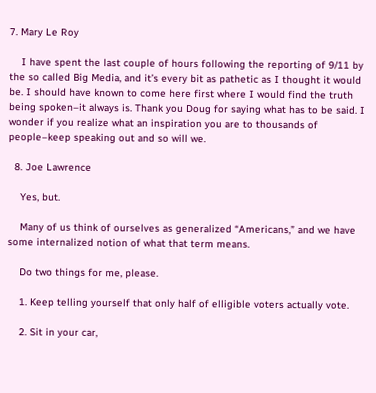7. Mary Le Roy

    I have spent the last couple of hours following the reporting of 9/11 by the so called Big Media, and it’s every bit as pathetic as I thought it would be. I should have known to come here first where I would find the truth being spoken–it always is. Thank you Doug for saying what has to be said. I wonder if you realize what an inspiration you are to thousands of people–keep speaking out and so will we.

  8. Joe Lawrence

    Yes, but.

    Many of us think of ourselves as generalized “Americans,” and we have some internalized notion of what that term means.

    Do two things for me, please.

    1. Keep telling yourself that only half of elligible voters actually vote.

    2. Sit in your car,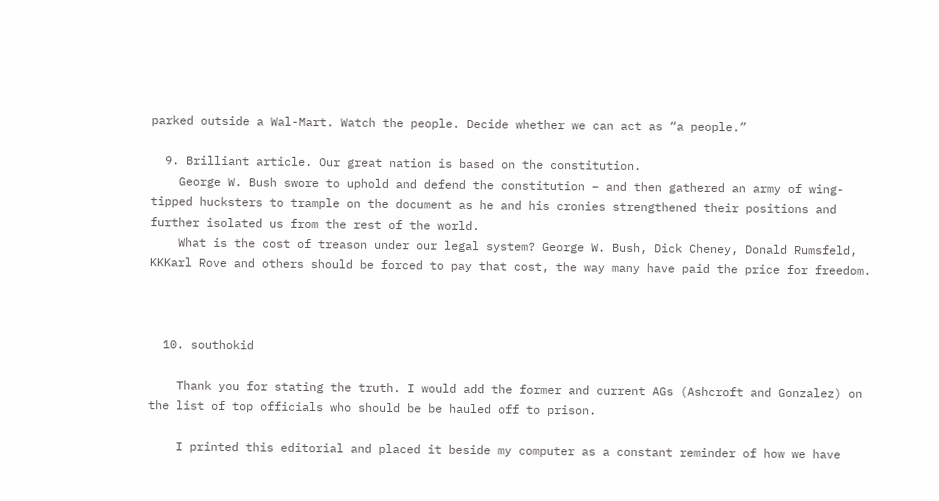parked outside a Wal-Mart. Watch the people. Decide whether we can act as “a people.”

  9. Brilliant article. Our great nation is based on the constitution.
    George W. Bush swore to uphold and defend the constitution – and then gathered an army of wing-tipped hucksters to trample on the document as he and his cronies strengthened their positions and further isolated us from the rest of the world.
    What is the cost of treason under our legal system? George W. Bush, Dick Cheney, Donald Rumsfeld, KKKarl Rove and others should be forced to pay that cost, the way many have paid the price for freedom.



  10. southokid

    Thank you for stating the truth. I would add the former and current AGs (Ashcroft and Gonzalez) on the list of top officials who should be be hauled off to prison.

    I printed this editorial and placed it beside my computer as a constant reminder of how we have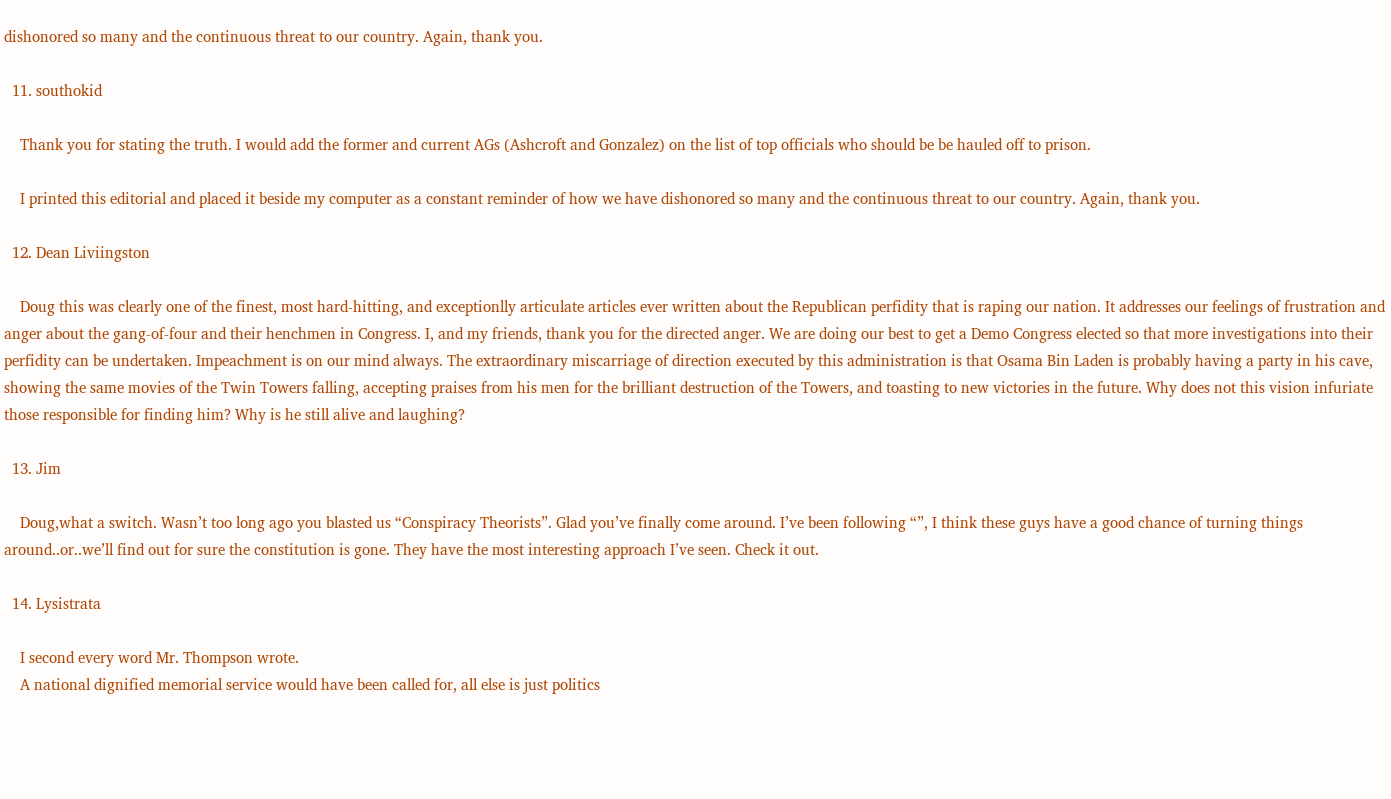dishonored so many and the continuous threat to our country. Again, thank you.

  11. southokid

    Thank you for stating the truth. I would add the former and current AGs (Ashcroft and Gonzalez) on the list of top officials who should be be hauled off to prison.

    I printed this editorial and placed it beside my computer as a constant reminder of how we have dishonored so many and the continuous threat to our country. Again, thank you.

  12. Dean Liviingston

    Doug this was clearly one of the finest, most hard-hitting, and exceptionlly articulate articles ever written about the Republican perfidity that is raping our nation. It addresses our feelings of frustration and anger about the gang-of-four and their henchmen in Congress. I, and my friends, thank you for the directed anger. We are doing our best to get a Demo Congress elected so that more investigations into their perfidity can be undertaken. Impeachment is on our mind always. The extraordinary miscarriage of direction executed by this administration is that Osama Bin Laden is probably having a party in his cave, showing the same movies of the Twin Towers falling, accepting praises from his men for the brilliant destruction of the Towers, and toasting to new victories in the future. Why does not this vision infuriate those responsible for finding him? Why is he still alive and laughing?

  13. Jim

    Doug,what a switch. Wasn’t too long ago you blasted us “Conspiracy Theorists”. Glad you’ve finally come around. I’ve been following “”, I think these guys have a good chance of turning things around..or..we’ll find out for sure the constitution is gone. They have the most interesting approach I’ve seen. Check it out.

  14. Lysistrata

    I second every word Mr. Thompson wrote.
    A national dignified memorial service would have been called for, all else is just politics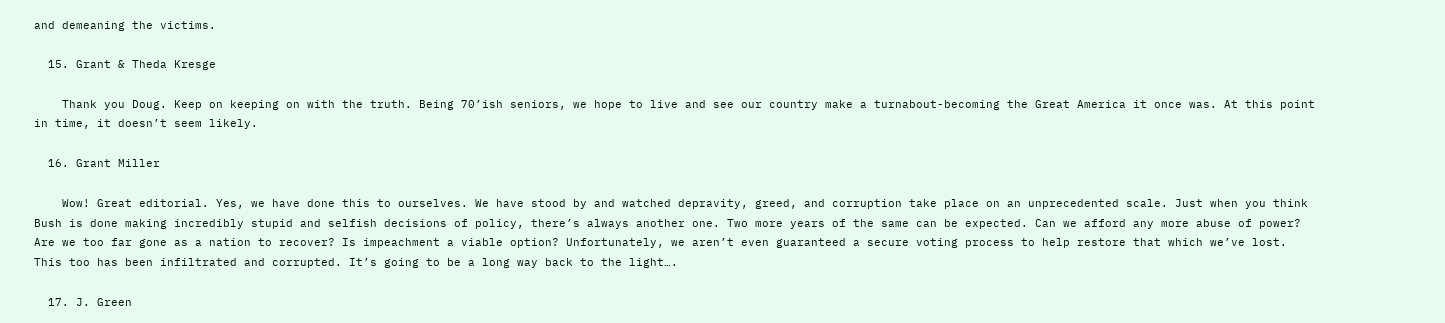and demeaning the victims.

  15. Grant & Theda Kresge

    Thank you Doug. Keep on keeping on with the truth. Being 70’ish seniors, we hope to live and see our country make a turnabout-becoming the Great America it once was. At this point in time, it doesn’t seem likely.

  16. Grant Miller

    Wow! Great editorial. Yes, we have done this to ourselves. We have stood by and watched depravity, greed, and corruption take place on an unprecedented scale. Just when you think Bush is done making incredibly stupid and selfish decisions of policy, there’s always another one. Two more years of the same can be expected. Can we afford any more abuse of power? Are we too far gone as a nation to recover? Is impeachment a viable option? Unfortunately, we aren’t even guaranteed a secure voting process to help restore that which we’ve lost. This too has been infiltrated and corrupted. It’s going to be a long way back to the light….

  17. J. Green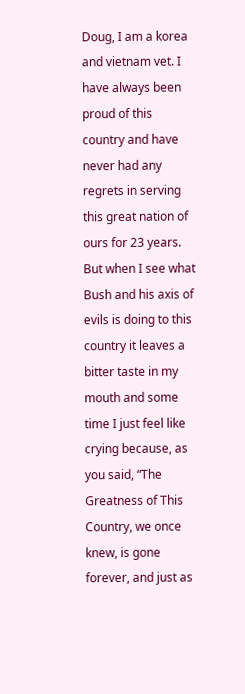Doug, I am a korea and vietnam vet. I have always been proud of this country and have never had any regrets in serving this great nation of ours for 23 years. But when I see what Bush and his axis of evils is doing to this country it leaves a bitter taste in my mouth and some time I just feel like crying because, as you said, “The Greatness of This Country, we once knew, is gone forever, and just as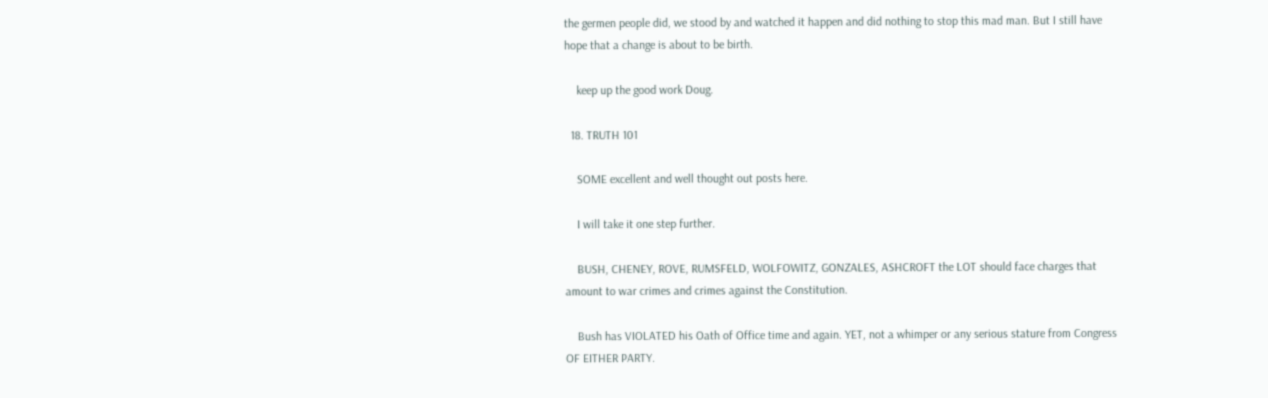the germen people did, we stood by and watched it happen and did nothing to stop this mad man. But I still have hope that a change is about to be birth.

    keep up the good work Doug.

  18. TRUTH 101

    SOME excellent and well thought out posts here.

    I will take it one step further.

    BUSH, CHENEY, ROVE, RUMSFELD, WOLFOWITZ, GONZALES, ASHCROFT the LOT should face charges that amount to war crimes and crimes against the Constitution.

    Bush has VIOLATED his Oath of Office time and again. YET, not a whimper or any serious stature from Congress OF EITHER PARTY.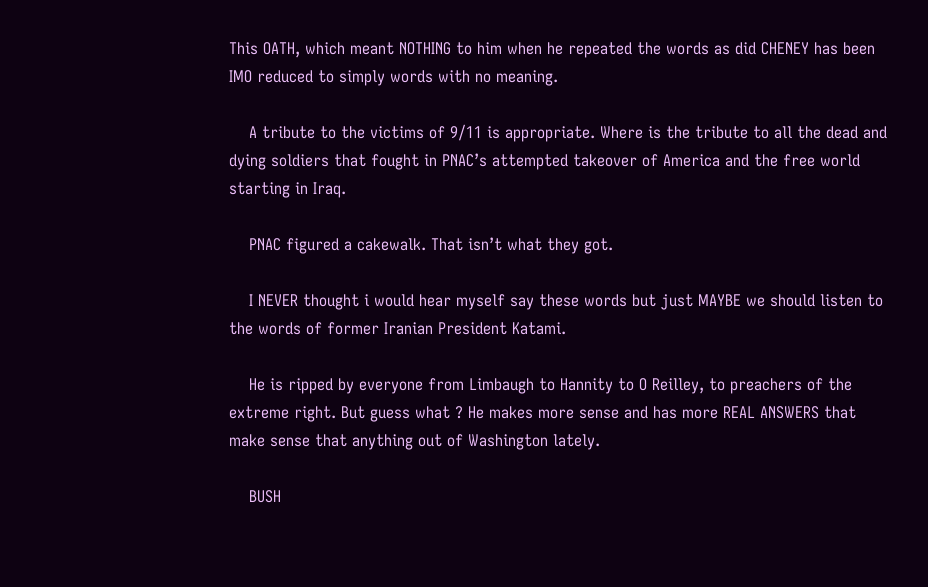This OATH, which meant NOTHING to him when he repeated the words as did CHENEY has been IMO reduced to simply words with no meaning.

    A tribute to the victims of 9/11 is appropriate. Where is the tribute to all the dead and dying soldiers that fought in PNAC’s attempted takeover of America and the free world starting in Iraq.

    PNAC figured a cakewalk. That isn’t what they got.

    I NEVER thought i would hear myself say these words but just MAYBE we should listen to the words of former Iranian President Katami.

    He is ripped by everyone from Limbaugh to Hannity to O Reilley, to preachers of the extreme right. But guess what ? He makes more sense and has more REAL ANSWERS that make sense that anything out of Washington lately.

    BUSH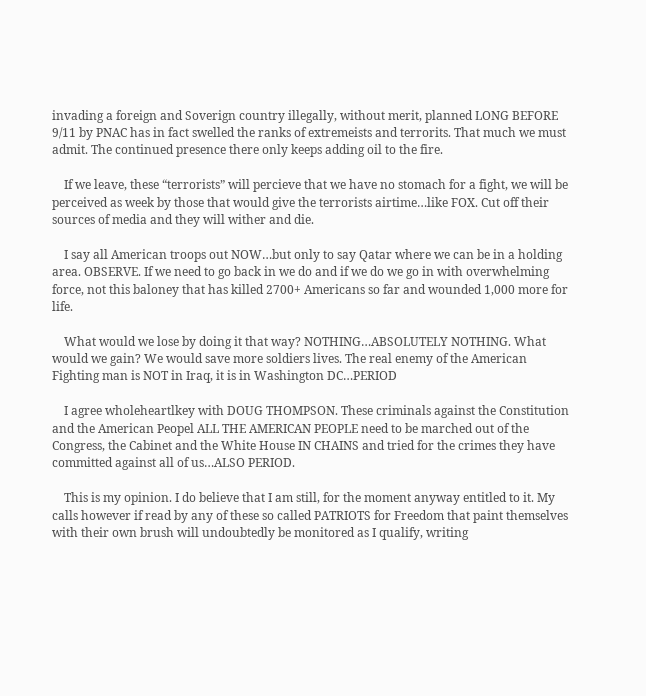invading a foreign and Soverign country illegally, without merit, planned LONG BEFORE 9/11 by PNAC has in fact swelled the ranks of extremeists and terrorits. That much we must admit. The continued presence there only keeps adding oil to the fire.

    If we leave, these “terrorists” will percieve that we have no stomach for a fight, we will be perceived as week by those that would give the terrorists airtime…like FOX. Cut off their sources of media and they will wither and die.

    I say all American troops out NOW…but only to say Qatar where we can be in a holding area. OBSERVE. If we need to go back in we do and if we do we go in with overwhelming force, not this baloney that has killed 2700+ Americans so far and wounded 1,000 more for life.

    What would we lose by doing it that way? NOTHING…ABSOLUTELY NOTHING. What would we gain? We would save more soldiers lives. The real enemy of the American Fighting man is NOT in Iraq, it is in Washington DC…PERIOD

    I agree wholeheartlkey with DOUG THOMPSON. These criminals against the Constitution and the American Peopel ALL THE AMERICAN PEOPLE need to be marched out of the Congress, the Cabinet and the White House IN CHAINS and tried for the crimes they have committed against all of us…ALSO PERIOD.

    This is my opinion. I do believe that I am still, for the moment anyway entitled to it. My calls however if read by any of these so called PATRIOTS for Freedom that paint themselves with their own brush will undoubtedly be monitored as I qualify, writing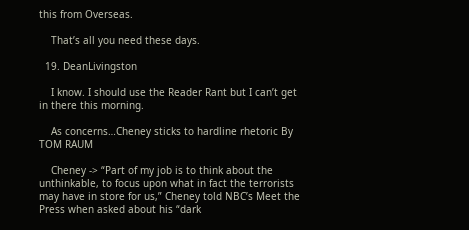this from Overseas.

    That’s all you need these days.

  19. DeanLivingston

    I know. I should use the Reader Rant but I can’t get in there this morning.

    As concerns…Cheney sticks to hardline rhetoric By TOM RAUM

    Cheney -> “Part of my job is to think about the unthinkable, to focus upon what in fact the terrorists may have in store for us,” Cheney told NBC’s Meet the Press when asked about his “dark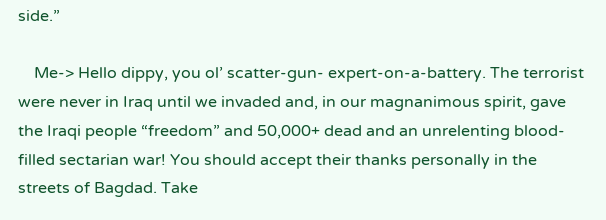side.”

    Me-> Hello dippy, you ol’ scatter-gun- expert-on-a-battery. The terrorist were never in Iraq until we invaded and, in our magnanimous spirit, gave the Iraqi people “freedom” and 50,000+ dead and an unrelenting blood-filled sectarian war! You should accept their thanks personally in the streets of Bagdad. Take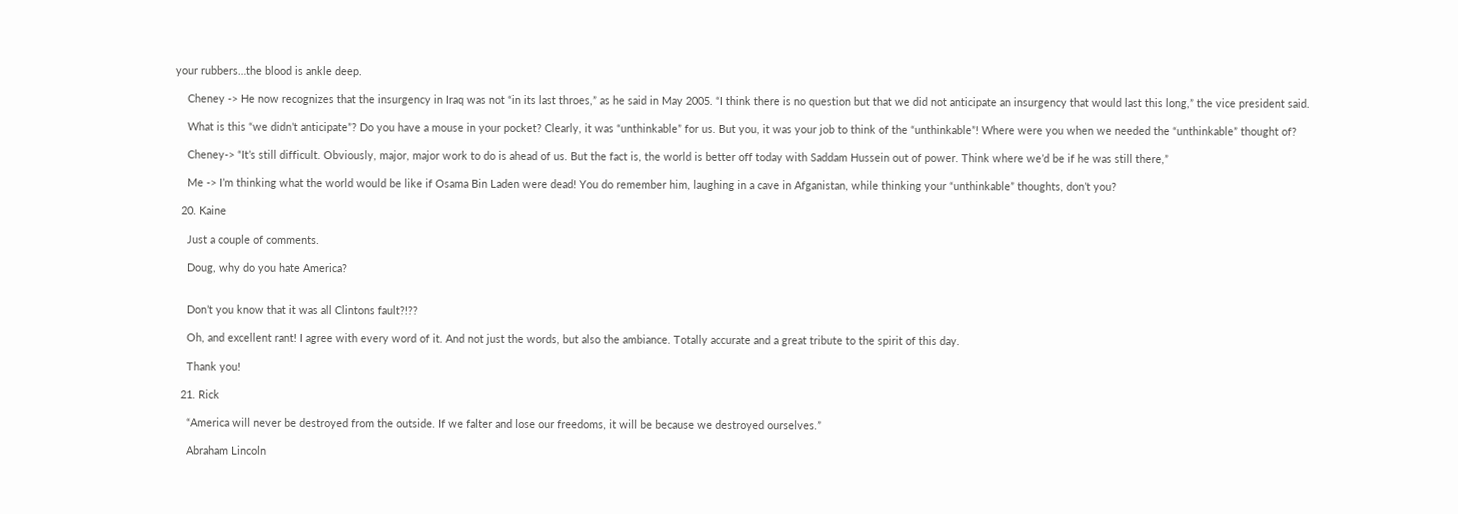your rubbers…the blood is ankle deep.

    Cheney -> He now recognizes that the insurgency in Iraq was not “in its last throes,” as he said in May 2005. “I think there is no question but that we did not anticipate an insurgency that would last this long,” the vice president said.

    What is this “we didn’t anticipate”? Do you have a mouse in your pocket? Clearly, it was “unthinkable” for us. But you, it was your job to think of the “unthinkable”! Where were you when we needed the “unthinkable” thought of?

    Cheney-> “It’s still difficult. Obviously, major, major work to do is ahead of us. But the fact is, the world is better off today with Saddam Hussein out of power. Think where we’d be if he was still there,”

    Me -> I’m thinking what the world would be like if Osama Bin Laden were dead! You do remember him, laughing in a cave in Afganistan, while thinking your “unthinkable” thoughts, don’t you?

  20. Kaine

    Just a couple of comments.

    Doug, why do you hate America?


    Don’t you know that it was all Clintons fault?!??

    Oh, and excellent rant! I agree with every word of it. And not just the words, but also the ambiance. Totally accurate and a great tribute to the spirit of this day.

    Thank you!

  21. Rick

    “America will never be destroyed from the outside. If we falter and lose our freedoms, it will be because we destroyed ourselves.”

    Abraham Lincoln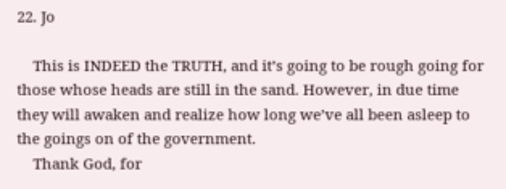22. Jo

    This is INDEED the TRUTH, and it’s going to be rough going for those whose heads are still in the sand. However, in due time they will awaken and realize how long we’ve all been asleep to the goings on of the government.
    Thank God, for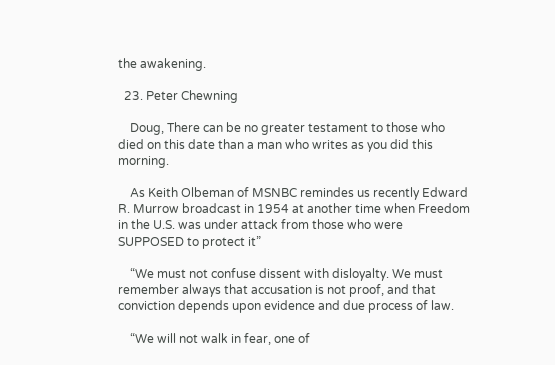the awakening.

  23. Peter Chewning

    Doug, There can be no greater testament to those who died on this date than a man who writes as you did this morning.

    As Keith Olbeman of MSNBC remindes us recently Edward R. Murrow broadcast in 1954 at another time when Freedom in the U.S. was under attack from those who were SUPPOSED to protect it”

    “We must not confuse dissent with disloyalty. We must remember always that accusation is not proof, and that conviction depends upon evidence and due process of law.

    “We will not walk in fear, one of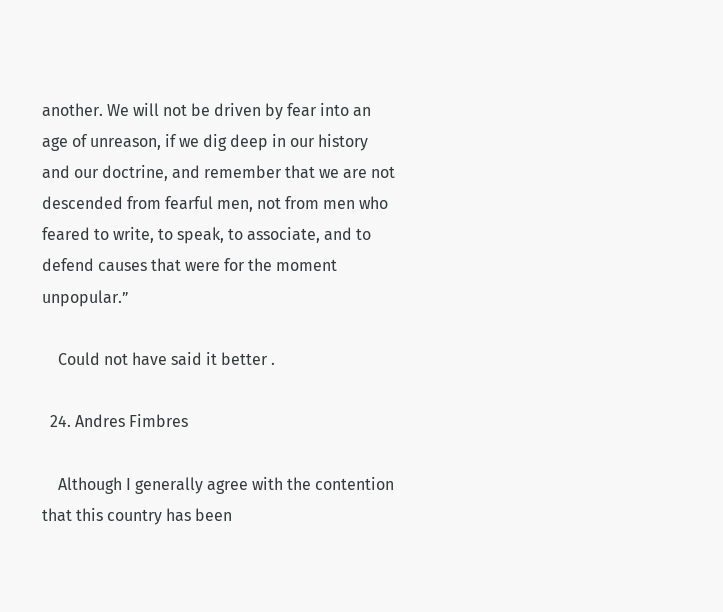another. We will not be driven by fear into an age of unreason, if we dig deep in our history and our doctrine, and remember that we are not descended from fearful men, not from men who feared to write, to speak, to associate, and to defend causes that were for the moment unpopular.”

    Could not have said it better .

  24. Andres Fimbres

    Although I generally agree with the contention that this country has been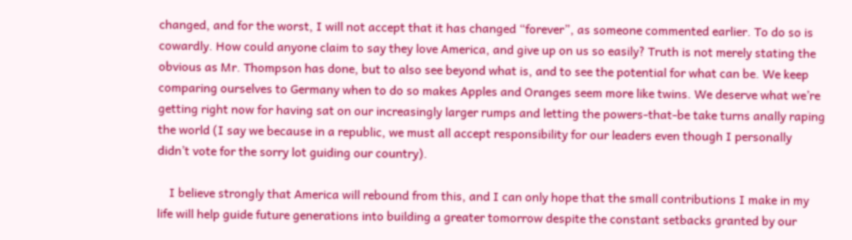changed, and for the worst, I will not accept that it has changed “forever”, as someone commented earlier. To do so is cowardly. How could anyone claim to say they love America, and give up on us so easily? Truth is not merely stating the obvious as Mr. Thompson has done, but to also see beyond what is, and to see the potential for what can be. We keep comparing ourselves to Germany when to do so makes Apples and Oranges seem more like twins. We deserve what we’re getting right now for having sat on our increasingly larger rumps and letting the powers-that-be take turns anally raping the world (I say we because in a republic, we must all accept responsibility for our leaders even though I personally didn’t vote for the sorry lot guiding our country).

    I believe strongly that America will rebound from this, and I can only hope that the small contributions I make in my life will help guide future generations into building a greater tomorrow despite the constant setbacks granted by our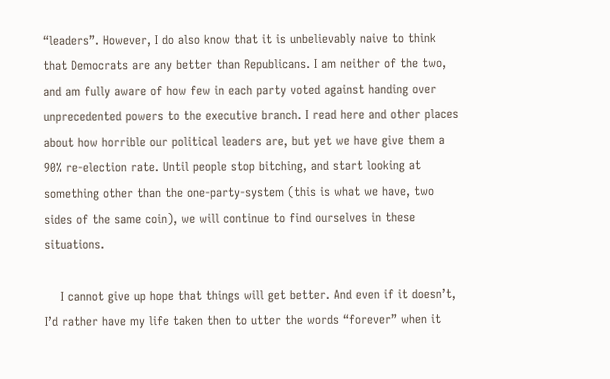“leaders”. However, I do also know that it is unbelievably naive to think that Democrats are any better than Republicans. I am neither of the two, and am fully aware of how few in each party voted against handing over unprecedented powers to the executive branch. I read here and other places about how horrible our political leaders are, but yet we have give them a 90% re-election rate. Until people stop bitching, and start looking at something other than the one-party-system (this is what we have, two sides of the same coin), we will continue to find ourselves in these situations.

    I cannot give up hope that things will get better. And even if it doesn’t, I’d rather have my life taken then to utter the words “forever” when it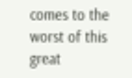comes to the worst of this great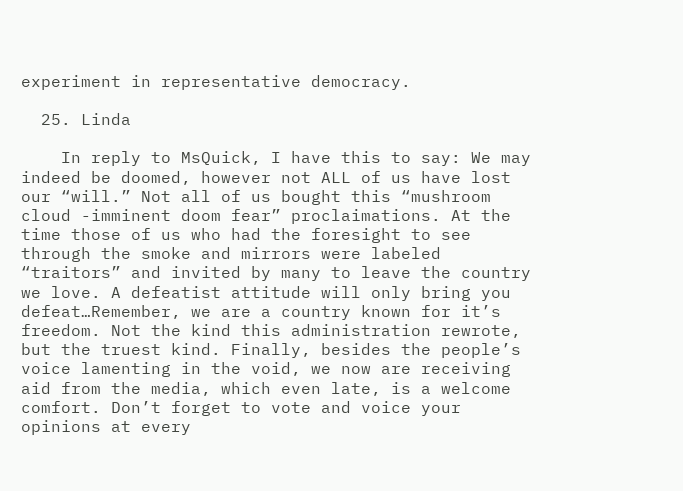experiment in representative democracy.

  25. Linda

    In reply to MsQuick, I have this to say: We may indeed be doomed, however not ALL of us have lost our “will.” Not all of us bought this “mushroom cloud -imminent doom fear” proclaimations. At the time those of us who had the foresight to see through the smoke and mirrors were labeled “traitors” and invited by many to leave the country we love. A defeatist attitude will only bring you defeat…Remember, we are a country known for it’s freedom. Not the kind this administration rewrote, but the truest kind. Finally, besides the people’s voice lamenting in the void, we now are receiving aid from the media, which even late, is a welcome comfort. Don’t forget to vote and voice your opinions at every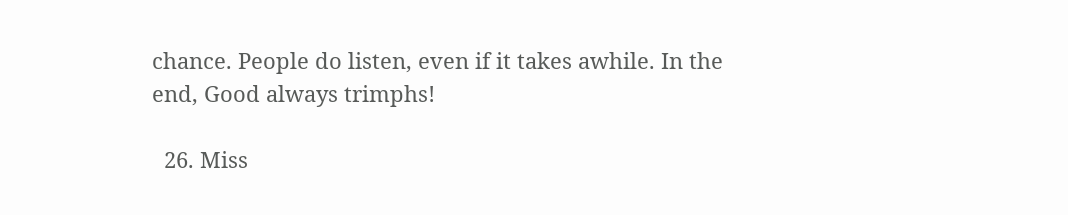chance. People do listen, even if it takes awhile. In the end, Good always trimphs!

  26. Miss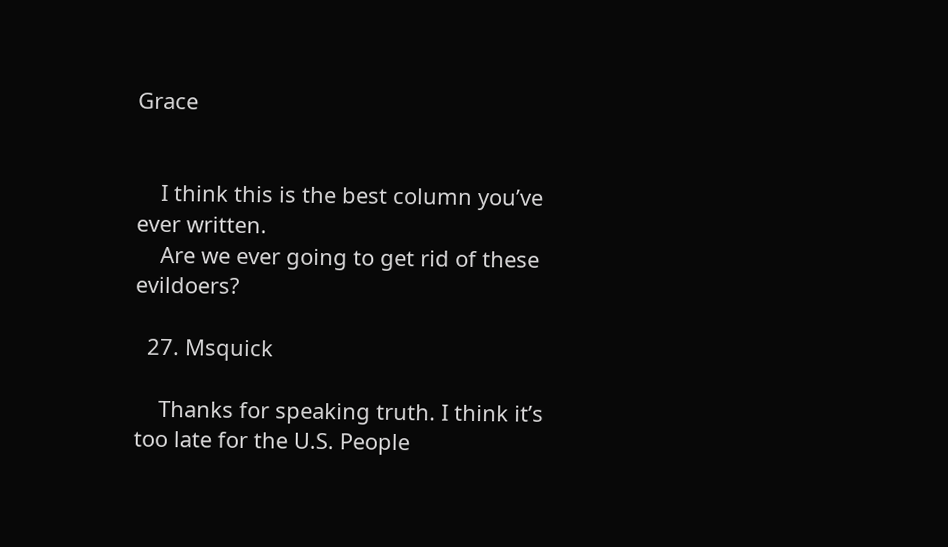Grace


    I think this is the best column you’ve ever written.
    Are we ever going to get rid of these evildoers?

  27. Msquick

    Thanks for speaking truth. I think it’s too late for the U.S. People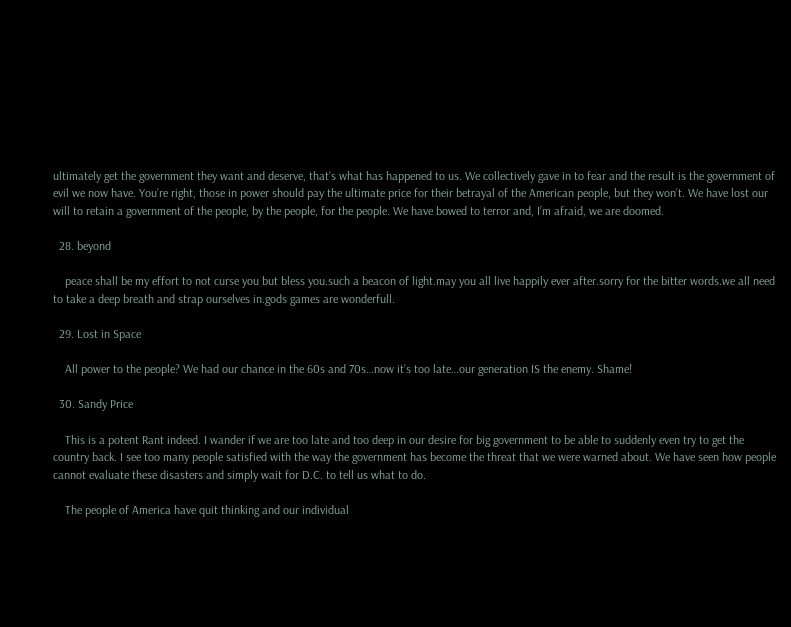ultimately get the government they want and deserve, that’s what has happened to us. We collectively gave in to fear and the result is the government of evil we now have. You’re right, those in power should pay the ultimate price for their betrayal of the American people, but they won’t. We have lost our will to retain a government of the people, by the people, for the people. We have bowed to terror and, I’m afraid, we are doomed.

  28. beyond

    peace shall be my effort to not curse you but bless you.such a beacon of light.may you all live happily ever after.sorry for the bitter words.we all need to take a deep breath and strap ourselves in.gods games are wonderfull.

  29. Lost in Space

    All power to the people? We had our chance in the 60s and 70s…now it’s too late…our generation IS the enemy. Shame!

  30. Sandy Price

    This is a potent Rant indeed. I wander if we are too late and too deep in our desire for big government to be able to suddenly even try to get the country back. I see too many people satisfied with the way the government has become the threat that we were warned about. We have seen how people cannot evaluate these disasters and simply wait for D.C. to tell us what to do.

    The people of America have quit thinking and our individual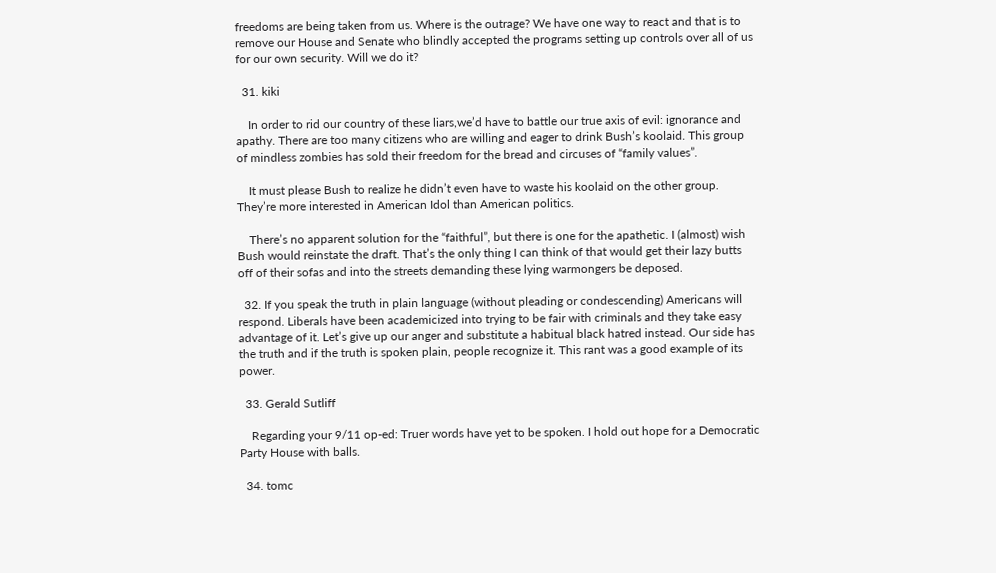freedoms are being taken from us. Where is the outrage? We have one way to react and that is to remove our House and Senate who blindly accepted the programs setting up controls over all of us for our own security. Will we do it?

  31. kiki

    In order to rid our country of these liars,we’d have to battle our true axis of evil: ignorance and apathy. There are too many citizens who are willing and eager to drink Bush’s koolaid. This group of mindless zombies has sold their freedom for the bread and circuses of “family values”.

    It must please Bush to realize he didn’t even have to waste his koolaid on the other group. They’re more interested in American Idol than American politics.

    There’s no apparent solution for the “faithful”, but there is one for the apathetic. I (almost) wish Bush would reinstate the draft. That’s the only thing I can think of that would get their lazy butts off of their sofas and into the streets demanding these lying warmongers be deposed.

  32. If you speak the truth in plain language (without pleading or condescending) Americans will respond. Liberals have been academicized into trying to be fair with criminals and they take easy advantage of it. Let’s give up our anger and substitute a habitual black hatred instead. Our side has the truth and if the truth is spoken plain, people recognize it. This rant was a good example of its power.

  33. Gerald Sutliff

    Regarding your 9/11 op-ed: Truer words have yet to be spoken. I hold out hope for a Democratic Party House with balls.

  34. tomc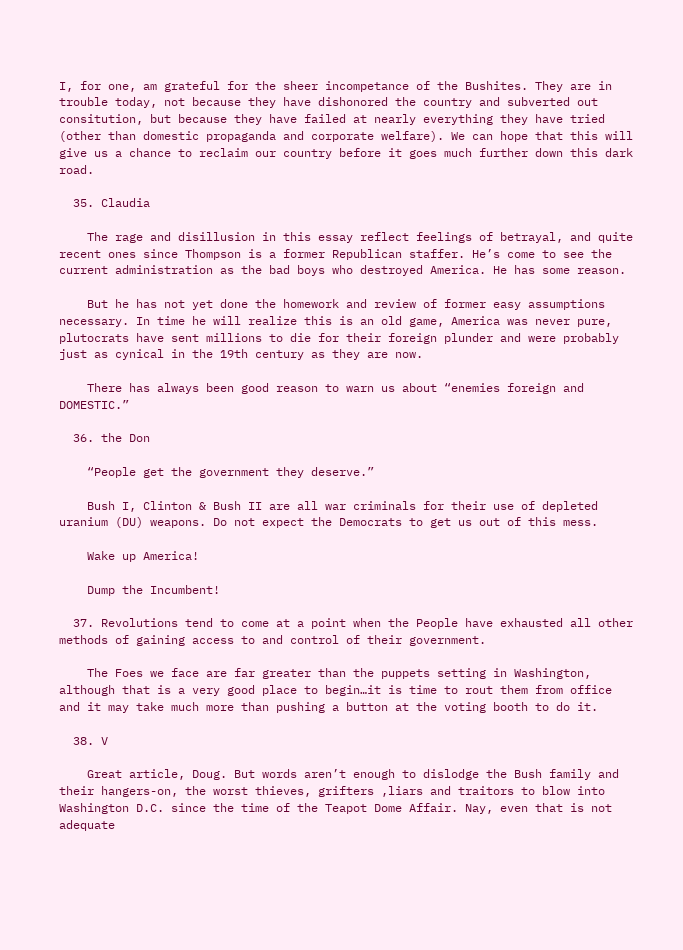I, for one, am grateful for the sheer incompetance of the Bushites. They are in trouble today, not because they have dishonored the country and subverted out consitution, but because they have failed at nearly everything they have tried (other than domestic propaganda and corporate welfare). We can hope that this will give us a chance to reclaim our country before it goes much further down this dark road.

  35. Claudia

    The rage and disillusion in this essay reflect feelings of betrayal, and quite recent ones since Thompson is a former Republican staffer. He’s come to see the current administration as the bad boys who destroyed America. He has some reason.

    But he has not yet done the homework and review of former easy assumptions necessary. In time he will realize this is an old game, America was never pure, plutocrats have sent millions to die for their foreign plunder and were probably just as cynical in the 19th century as they are now.

    There has always been good reason to warn us about “enemies foreign and DOMESTIC.”

  36. the Don

    “People get the government they deserve.”

    Bush I, Clinton & Bush II are all war criminals for their use of depleted uranium (DU) weapons. Do not expect the Democrats to get us out of this mess.

    Wake up America!

    Dump the Incumbent!

  37. Revolutions tend to come at a point when the People have exhausted all other methods of gaining access to and control of their government.

    The Foes we face are far greater than the puppets setting in Washington, although that is a very good place to begin…it is time to rout them from office and it may take much more than pushing a button at the voting booth to do it.

  38. V

    Great article, Doug. But words aren’t enough to dislodge the Bush family and their hangers-on, the worst thieves, grifters ,liars and traitors to blow into Washington D.C. since the time of the Teapot Dome Affair. Nay, even that is not adequate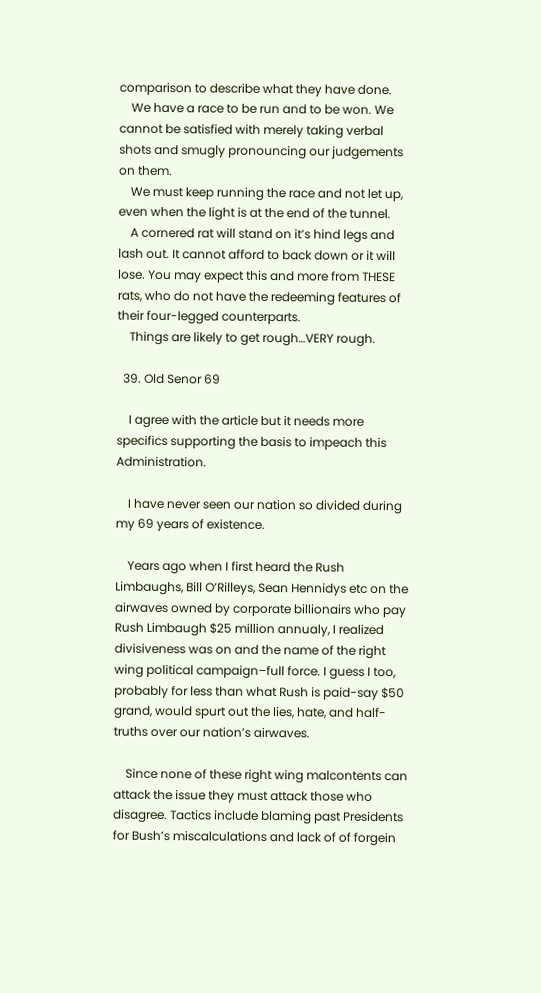comparison to describe what they have done.
    We have a race to be run and to be won. We cannot be satisfied with merely taking verbal shots and smugly pronouncing our judgements on them.
    We must keep running the race and not let up, even when the light is at the end of the tunnel.
    A cornered rat will stand on it’s hind legs and lash out. It cannot afford to back down or it will lose. You may expect this and more from THESE rats, who do not have the redeeming features of their four-legged counterparts.
    Things are likely to get rough…VERY rough.

  39. Old Senor 69

    I agree with the article but it needs more specifics supporting the basis to impeach this Administration.

    I have never seen our nation so divided during my 69 years of existence.

    Years ago when I first heard the Rush Limbaughs, Bill O’Rilleys, Sean Hennidys etc on the airwaves owned by corporate billionairs who pay Rush Limbaugh $25 million annualy, I realized divisiveness was on and the name of the right wing political campaign–full force. I guess I too, probably for less than what Rush is paid-say $50 grand, would spurt out the lies, hate, and half-truths over our nation’s airwaves.

    Since none of these right wing malcontents can attack the issue they must attack those who disagree. Tactics include blaming past Presidents for Bush’s miscalculations and lack of of forgein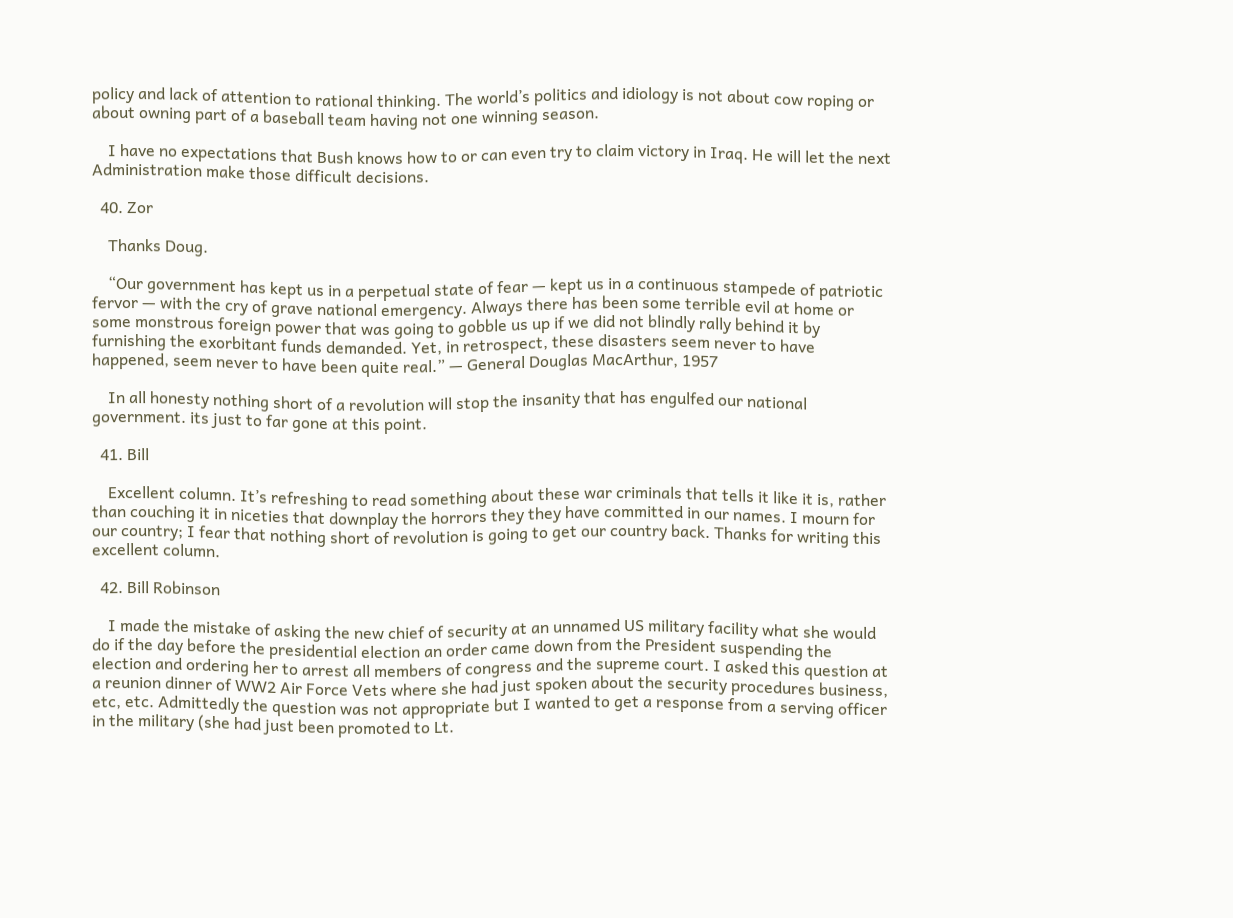policy and lack of attention to rational thinking. The world’s politics and idiology is not about cow roping or about owning part of a baseball team having not one winning season.

    I have no expectations that Bush knows how to or can even try to claim victory in Iraq. He will let the next Administration make those difficult decisions.

  40. Zor

    Thanks Doug.

    “Our government has kept us in a perpetual state of fear — kept us in a continuous stampede of patriotic fervor — with the cry of grave national emergency. Always there has been some terrible evil at home or some monstrous foreign power that was going to gobble us up if we did not blindly rally behind it by furnishing the exorbitant funds demanded. Yet, in retrospect, these disasters seem never to have happened, seem never to have been quite real.” — General Douglas MacArthur, 1957

    In all honesty nothing short of a revolution will stop the insanity that has engulfed our national government. its just to far gone at this point.

  41. Bill

    Excellent column. It’s refreshing to read something about these war criminals that tells it like it is, rather than couching it in niceties that downplay the horrors they they have committed in our names. I mourn for our country; I fear that nothing short of revolution is going to get our country back. Thanks for writing this excellent column.

  42. Bill Robinson

    I made the mistake of asking the new chief of security at an unnamed US military facility what she would do if the day before the presidential election an order came down from the President suspending the election and ordering her to arrest all members of congress and the supreme court. I asked this question at a reunion dinner of WW2 Air Force Vets where she had just spoken about the security procedures business, etc, etc. Admittedly the question was not appropriate but I wanted to get a response from a serving officer in the military (she had just been promoted to Lt.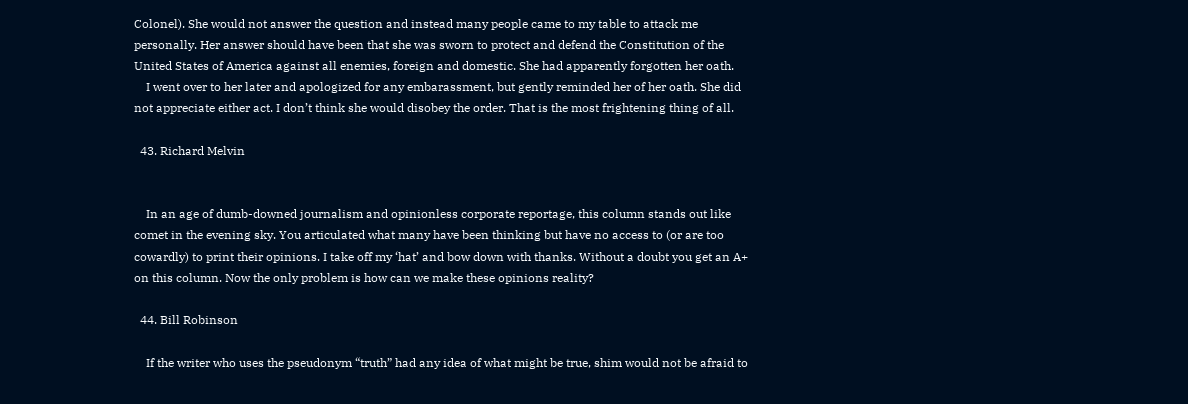Colonel). She would not answer the question and instead many people came to my table to attack me personally. Her answer should have been that she was sworn to protect and defend the Constitution of the United States of America against all enemies, foreign and domestic. She had apparently forgotten her oath.
    I went over to her later and apologized for any embarassment, but gently reminded her of her oath. She did not appreciate either act. I don’t think she would disobey the order. That is the most frightening thing of all.

  43. Richard Melvin


    In an age of dumb-downed journalism and opinionless corporate reportage, this column stands out like comet in the evening sky. You articulated what many have been thinking but have no access to (or are too cowardly) to print their opinions. I take off my ‘hat’ and bow down with thanks. Without a doubt you get an A+ on this column. Now the only problem is how can we make these opinions reality?

  44. Bill Robinson

    If the writer who uses the pseudonym “truth” had any idea of what might be true, shim would not be afraid to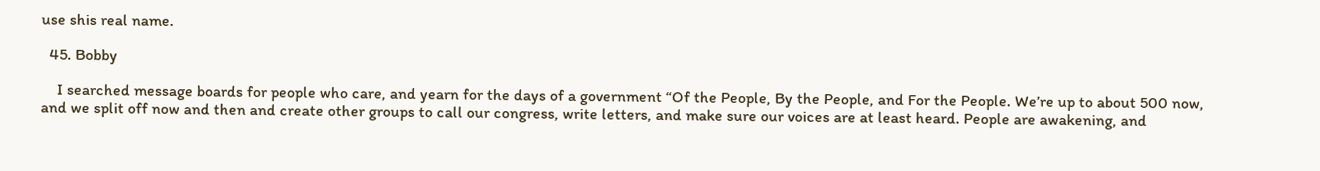use shis real name.

  45. Bobby

    I searched message boards for people who care, and yearn for the days of a government “Of the People, By the People, and For the People. We’re up to about 500 now, and we split off now and then and create other groups to call our congress, write letters, and make sure our voices are at least heard. People are awakening, and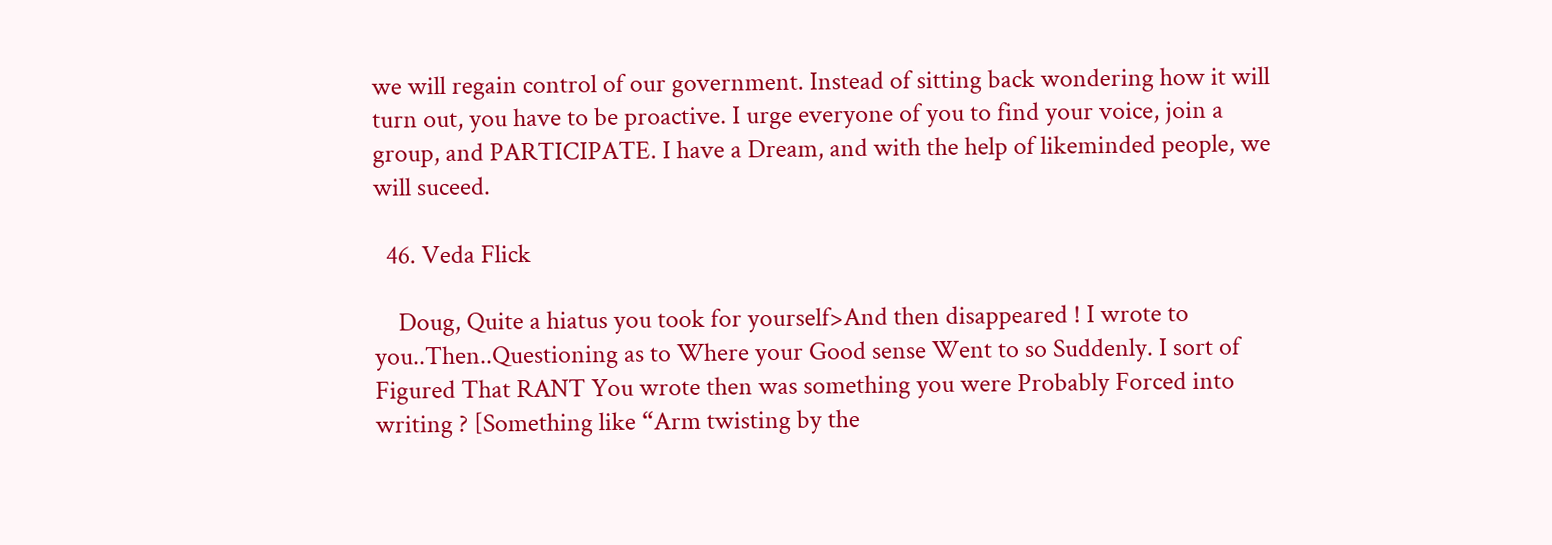we will regain control of our government. Instead of sitting back wondering how it will turn out, you have to be proactive. I urge everyone of you to find your voice, join a group, and PARTICIPATE. I have a Dream, and with the help of likeminded people, we will suceed.

  46. Veda Flick

    Doug, Quite a hiatus you took for yourself>And then disappeared ! I wrote to you..Then..Questioning as to Where your Good sense Went to so Suddenly. I sort of Figured That RANT You wrote then was something you were Probably Forced into writing ? [Something like “Arm twisting by the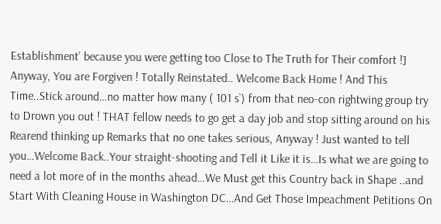Establishment’ because you were getting too Close to The Truth for Their comfort !] Anyway, You are Forgiven ! Totally Reinstated.. Welcome Back Home ! And This Time..Stick around…no matter how many ( 101 s`) from that neo-con rightwing group try to Drown you out ! THAT fellow needs to go get a day job and stop sitting around on his Rearend thinking up Remarks that no one takes serious, Anyway ! Just wanted to tell you…Welcome Back..Your straight-shooting and Tell it Like it is…Is what we are going to need a lot more of in the months ahead…We Must get this Country back in Shape ..and Start With Cleaning House in Washington DC…And Get Those Impeachment Petitions On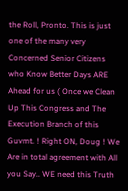the Roll, Pronto. This is just one of the many very Concerned Senior Citizens who Know Better Days ARE Ahead for us ( Once we Clean Up This Congress and The Execution Branch of this Guvmt. ! Right ON, Doug ! We Are in total agreement with All you Say.. WE need this Truth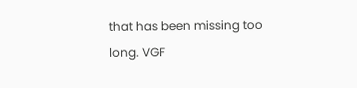that has been missing too long. VGF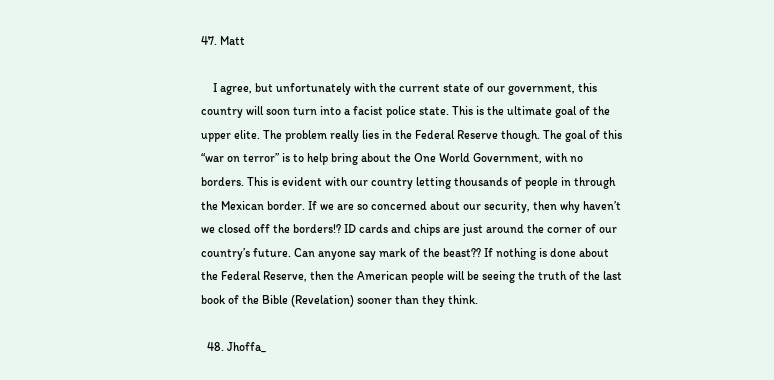47. Matt

    I agree, but unfortunately with the current state of our government, this country will soon turn into a facist police state. This is the ultimate goal of the upper elite. The problem really lies in the Federal Reserve though. The goal of this “war on terror” is to help bring about the One World Government, with no borders. This is evident with our country letting thousands of people in through the Mexican border. If we are so concerned about our security, then why haven’t we closed off the borders!? ID cards and chips are just around the corner of our country’s future. Can anyone say mark of the beast?? If nothing is done about the Federal Reserve, then the American people will be seeing the truth of the last book of the Bible (Revelation) sooner than they think.

  48. Jhoffa_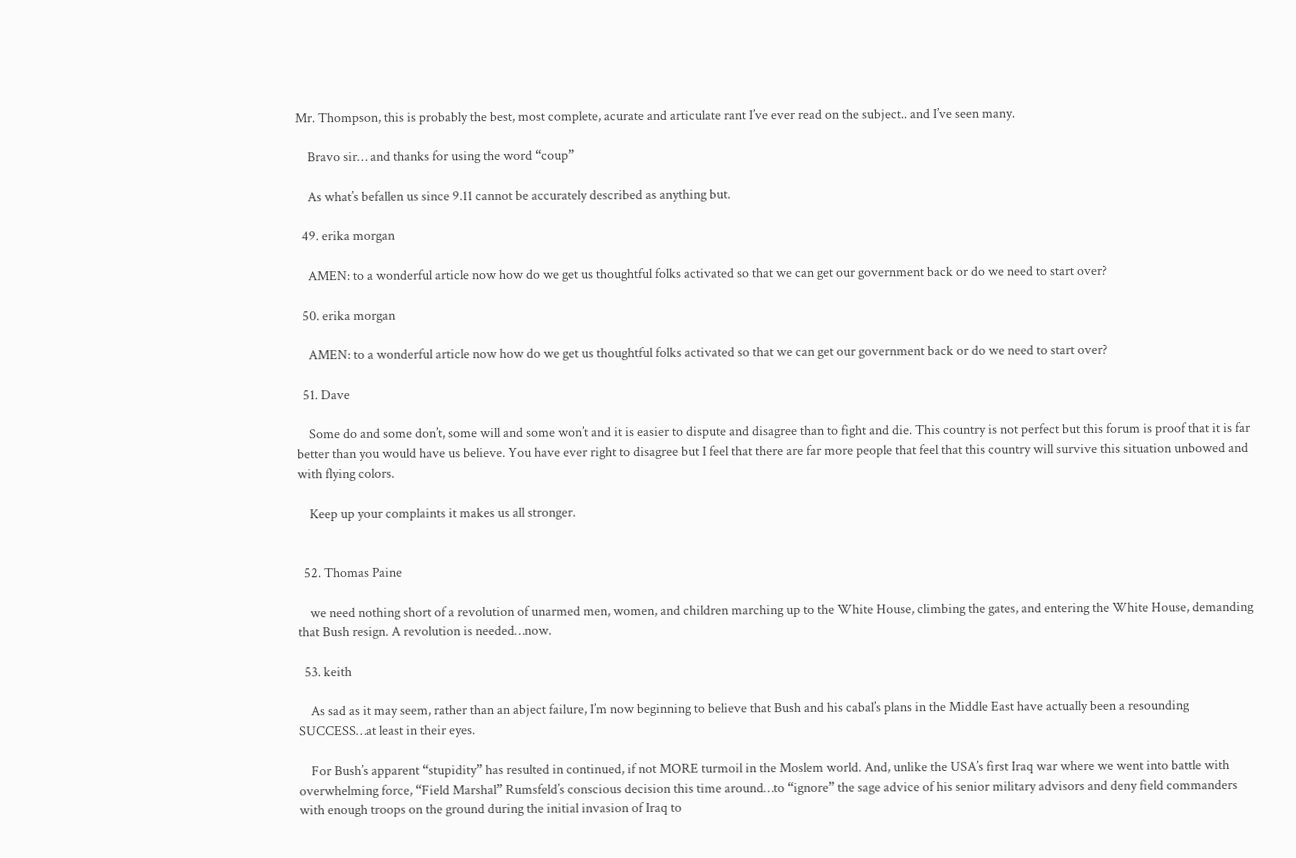Mr. Thompson, this is probably the best, most complete, acurate and articulate rant I’ve ever read on the subject.. and I’ve seen many.

    Bravo sir… and thanks for using the word “coup”

    As what’s befallen us since 9.11 cannot be accurately described as anything but.

  49. erika morgan

    AMEN: to a wonderful article now how do we get us thoughtful folks activated so that we can get our government back or do we need to start over?

  50. erika morgan

    AMEN: to a wonderful article now how do we get us thoughtful folks activated so that we can get our government back or do we need to start over?

  51. Dave

    Some do and some don’t, some will and some won’t and it is easier to dispute and disagree than to fight and die. This country is not perfect but this forum is proof that it is far better than you would have us believe. You have ever right to disagree but I feel that there are far more people that feel that this country will survive this situation unbowed and with flying colors.

    Keep up your complaints it makes us all stronger.


  52. Thomas Paine

    we need nothing short of a revolution of unarmed men, women, and children marching up to the White House, climbing the gates, and entering the White House, demanding that Bush resign. A revolution is needed…now.

  53. keith

    As sad as it may seem, rather than an abject failure, I’m now beginning to believe that Bush and his cabal’s plans in the Middle East have actually been a resounding SUCCESS…at least in their eyes.

    For Bush’s apparent “stupidity” has resulted in continued, if not MORE turmoil in the Moslem world. And, unlike the USA’s first Iraq war where we went into battle with overwhelming force, “Field Marshal” Rumsfeld’s conscious decision this time around…to “ignore” the sage advice of his senior military advisors and deny field commanders with enough troops on the ground during the initial invasion of Iraq to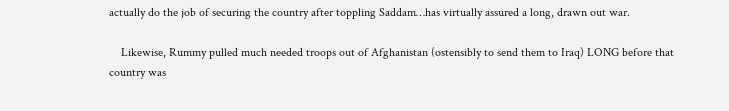actually do the job of securing the country after toppling Saddam…has virtually assured a long, drawn out war.

    Likewise, Rummy pulled much needed troops out of Afghanistan (ostensibly to send them to Iraq) LONG before that country was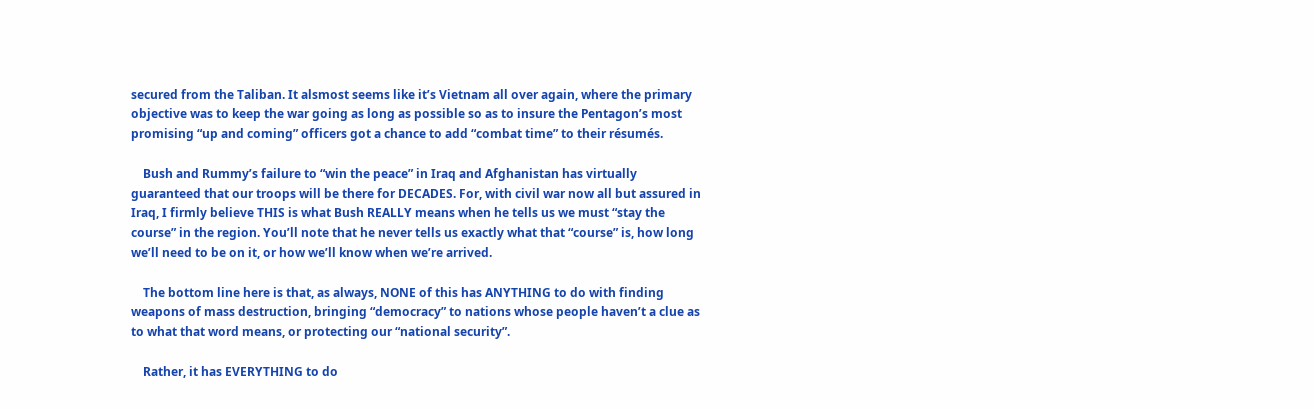secured from the Taliban. It alsmost seems like it’s Vietnam all over again, where the primary objective was to keep the war going as long as possible so as to insure the Pentagon’s most promising “up and coming” officers got a chance to add “combat time” to their résumés.

    Bush and Rummy’s failure to “win the peace” in Iraq and Afghanistan has virtually guaranteed that our troops will be there for DECADES. For, with civil war now all but assured in Iraq, I firmly believe THIS is what Bush REALLY means when he tells us we must “stay the course” in the region. You’ll note that he never tells us exactly what that “course” is, how long we’ll need to be on it, or how we’ll know when we’re arrived.

    The bottom line here is that, as always, NONE of this has ANYTHING to do with finding weapons of mass destruction, bringing “democracy” to nations whose people haven’t a clue as to what that word means, or protecting our “national security”.

    Rather, it has EVERYTHING to do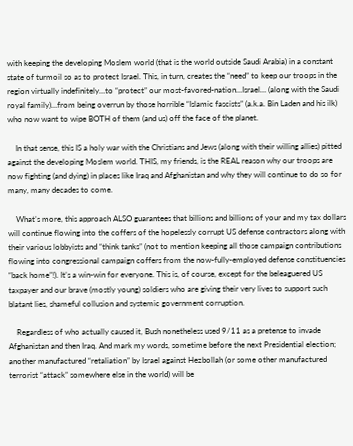with keeping the developing Moslem world (that is the world outside Saudi Arabia) in a constant state of turmoil so as to protect Israel. This, in turn, creates the “need” to keep our troops in the region virtually indefinitely…to “protect” our most-favored-nation…Israel… (along with the Saudi royal family)…from being overrun by those horrible “Islamic fascists” (a.k.a. Bin Laden and his ilk) who now want to wipe BOTH of them (and us) off the face of the planet.

    In that sense, this IS a holy war with the Christians and Jews (along with their willing allies) pitted against the developing Moslem world. THIS, my friends, is the REAL reason why our troops are now fighting (and dying) in places like Iraq and Afghanistan and why they will continue to do so for many, many decades to come.

    What’s more, this approach ALSO guarantees that billions and billions of your and my tax dollars will continue flowing into the coffers of the hopelessly corrupt US defense contractors along with their various lobbyists and “think tanks” (not to mention keeping all those campaign contributions flowing into congressional campaign coffers from the now-fully-employed defense constituencies “back home”!). It’s a win-win for everyone. This is, of course, except for the beleaguered US taxpayer and our brave (mostly young) soldiers who are giving their very lives to support such blatant lies, shameful collusion and systemic government corruption.

    Regardless of who actually caused it, Bush nonetheless used 9/11 as a pretense to invade Afghanistan and then Iraq. And mark my words, sometime before the next Presidential election; another manufactured “retaliation” by Israel against Hezbollah (or some other manufactured terrorist “attack” somewhere else in the world) will be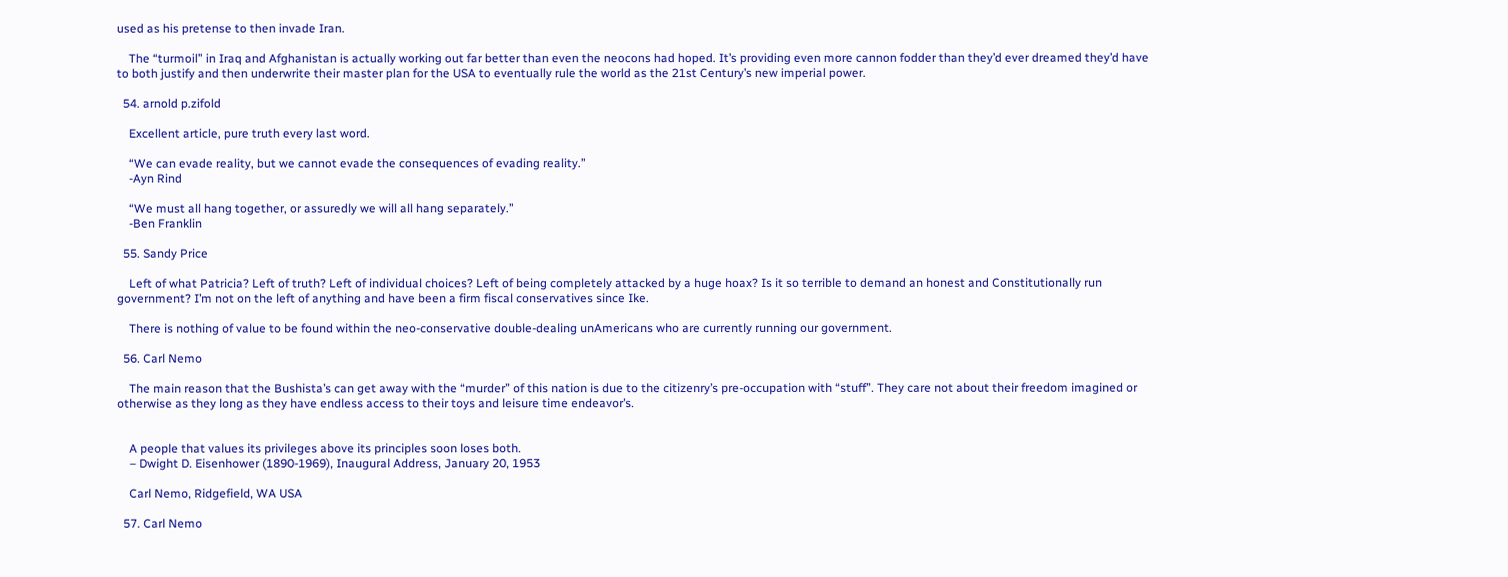used as his pretense to then invade Iran.

    The “turmoil” in Iraq and Afghanistan is actually working out far better than even the neocons had hoped. It’s providing even more cannon fodder than they’d ever dreamed they’d have to both justify and then underwrite their master plan for the USA to eventually rule the world as the 21st Century’s new imperial power.

  54. arnold p.zifold

    Excellent article, pure truth every last word.

    “We can evade reality, but we cannot evade the consequences of evading reality.”
    -Ayn Rind

    “We must all hang together, or assuredly we will all hang separately.”
    -Ben Franklin

  55. Sandy Price

    Left of what Patricia? Left of truth? Left of individual choices? Left of being completely attacked by a huge hoax? Is it so terrible to demand an honest and Constitutionally run government? I’m not on the left of anything and have been a firm fiscal conservatives since Ike.

    There is nothing of value to be found within the neo-conservative double-dealing unAmericans who are currently running our government.

  56. Carl Nemo

    The main reason that the Bushista’s can get away with the “murder” of this nation is due to the citizenry’s pre-occupation with “stuff”. They care not about their freedom imagined or otherwise as they long as they have endless access to their toys and leisure time endeavor’s.


    A people that values its privileges above its principles soon loses both.
    – Dwight D. Eisenhower (1890-1969), Inaugural Address, January 20, 1953

    Carl Nemo, Ridgefield, WA USA

  57. Carl Nemo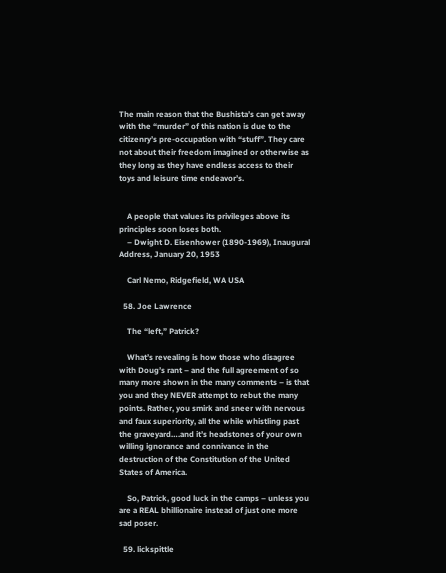The main reason that the Bushista’s can get away with the “murder” of this nation is due to the citizenry’s pre-occupation with “stuff”. They care not about their freedom imagined or otherwise as they long as they have endless access to their toys and leisure time endeavor’s.


    A people that values its privileges above its principles soon loses both.
    – Dwight D. Eisenhower (1890-1969), Inaugural Address, January 20, 1953

    Carl Nemo, Ridgefield, WA USA

  58. Joe Lawrence

    The “left,” Patrick?

    What’s revealing is how those who disagree with Doug’s rant – and the full agreement of so many more shown in the many comments – is that you and they NEVER attempt to rebut the many points. Rather, you smirk and sneer with nervous and faux superiority, all the while whistling past the graveyard….and it’s headstones of your own willing ignorance and connivance in the destruction of the Constitution of the United States of America.

    So, Patrick, good luck in the camps – unless you are a REAL bhillionaire instead of just one more sad poser.

  59. lickspittle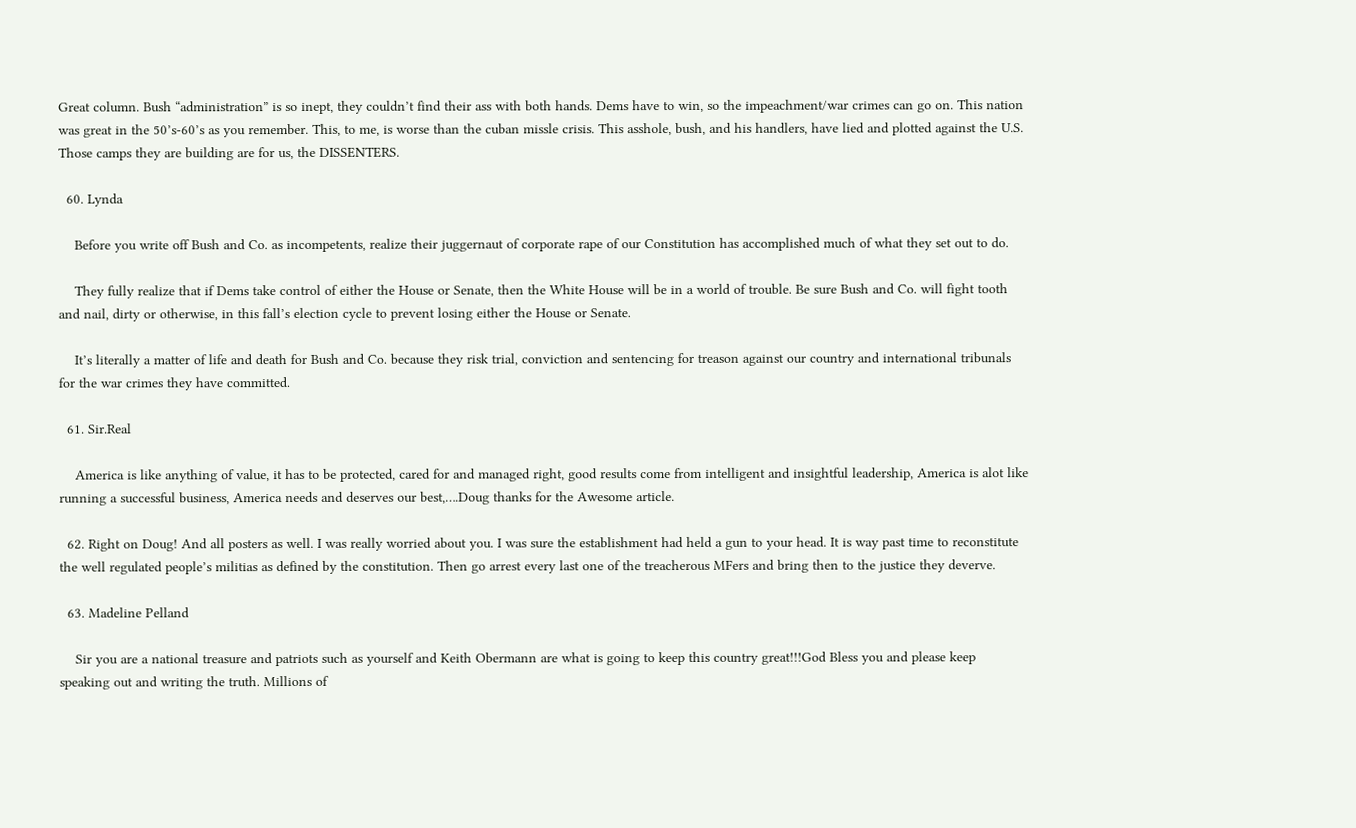Great column. Bush “administration” is so inept, they couldn’t find their ass with both hands. Dems have to win, so the impeachment/war crimes can go on. This nation was great in the 50’s-60’s as you remember. This, to me, is worse than the cuban missle crisis. This asshole, bush, and his handlers, have lied and plotted against the U.S. Those camps they are building are for us, the DISSENTERS.

  60. Lynda

    Before you write off Bush and Co. as incompetents, realize their juggernaut of corporate rape of our Constitution has accomplished much of what they set out to do.

    They fully realize that if Dems take control of either the House or Senate, then the White House will be in a world of trouble. Be sure Bush and Co. will fight tooth and nail, dirty or otherwise, in this fall’s election cycle to prevent losing either the House or Senate.

    It’s literally a matter of life and death for Bush and Co. because they risk trial, conviction and sentencing for treason against our country and international tribunals for the war crimes they have committed.

  61. Sir.Real

    America is like anything of value, it has to be protected, cared for and managed right, good results come from intelligent and insightful leadership, America is alot like running a successful business, America needs and deserves our best,….Doug thanks for the Awesome article.

  62. Right on Doug! And all posters as well. I was really worried about you. I was sure the establishment had held a gun to your head. It is way past time to reconstitute the well regulated people’s militias as defined by the constitution. Then go arrest every last one of the treacherous MFers and bring then to the justice they deverve.

  63. Madeline Pelland

    Sir you are a national treasure and patriots such as yourself and Keith Obermann are what is going to keep this country great!!!God Bless you and please keep speaking out and writing the truth. Millions of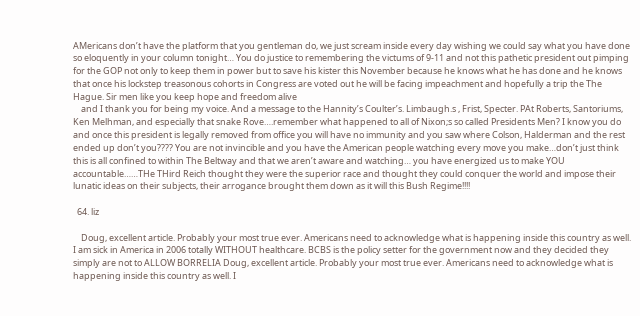AMericans don’t have the platform that you gentleman do, we just scream inside every day wishing we could say what you have done so eloquently in your column tonight… You do justice to remembering the victums of 9-11 and not this pathetic president out pimping for the GOP not only to keep them in power but to save his kister this November because he knows what he has done and he knows that once his lockstep treasonous cohorts in Congress are voted out he will be facing impeachment and hopefully a trip the The Hague. Sir men like you keep hope and freedom alive
    and I thank you for being my voice. And a message to the Hannity’s Coulter’s. Limbaugh.s , Frist, Specter. PAt Roberts, Santoriums, Ken Melhman, and especially that snake Rove….remember what happened to all of Nixon;s so called Presidents Men? I know you do and once this president is legally removed from office you will have no immunity and you saw where Colson, Halderman and the rest ended up don’t you???? You are not invincible and you have the American people watching every move you make…don’t just think this is all confined to within The Beltway and that we aren’t aware and watching… you have energized us to make YOU accountable……THe THird Reich thought they were the superior race and thought they could conquer the world and impose their lunatic ideas on their subjects, their arrogance brought them down as it will this Bush Regime!!!!

  64. liz

    Doug, excellent article. Probably your most true ever. Americans need to acknowledge what is happening inside this country as well. I am sick in America in 2006 totally WITHOUT healthcare. BCBS is the policy setter for the government now and they decided they simply are not to ALLOW BORRELIA Doug, excellent article. Probably your most true ever. Americans need to acknowledge what is happening inside this country as well. I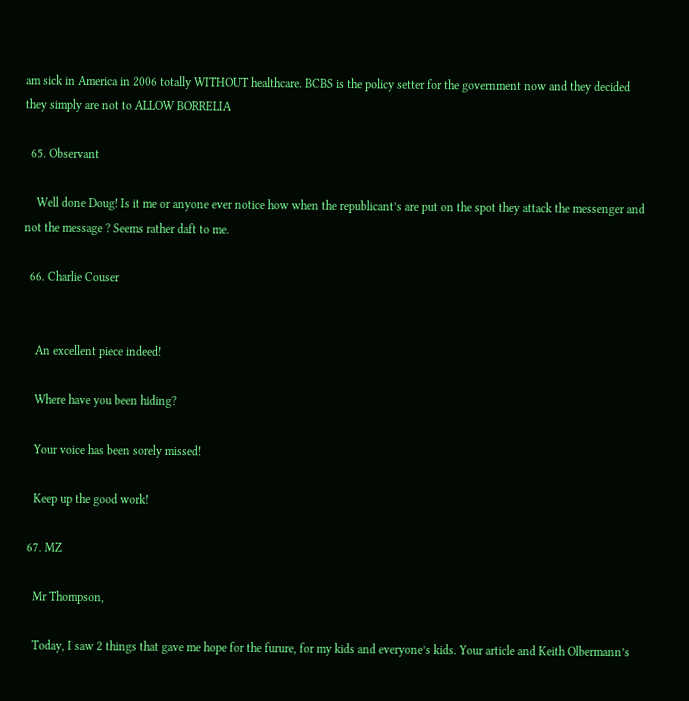am sick in America in 2006 totally WITHOUT healthcare. BCBS is the policy setter for the government now and they decided they simply are not to ALLOW BORRELIA

  65. Observant

    Well done Doug! Is it me or anyone ever notice how when the republicant’s are put on the spot they attack the messenger and not the message ? Seems rather daft to me.

  66. Charlie Couser


    An excellent piece indeed!

    Where have you been hiding?

    Your voice has been sorely missed!

    Keep up the good work!

  67. MZ

    Mr Thompson,

    Today, I saw 2 things that gave me hope for the furure, for my kids and everyone’s kids. Your article and Keith Olbermann’s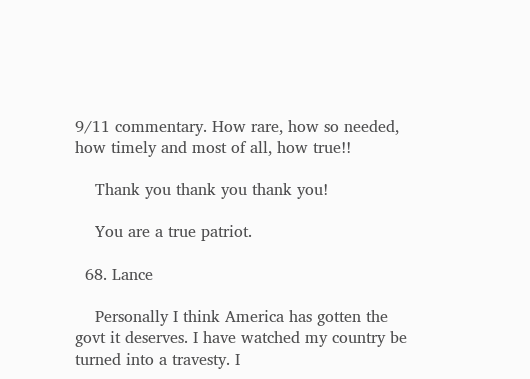9/11 commentary. How rare, how so needed, how timely and most of all, how true!!

    Thank you thank you thank you!

    You are a true patriot.

  68. Lance

    Personally I think America has gotten the govt it deserves. I have watched my country be turned into a travesty. I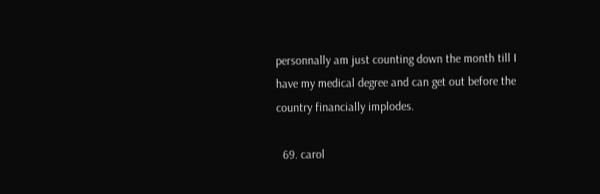personnally am just counting down the month till I have my medical degree and can get out before the country financially implodes.

  69. carol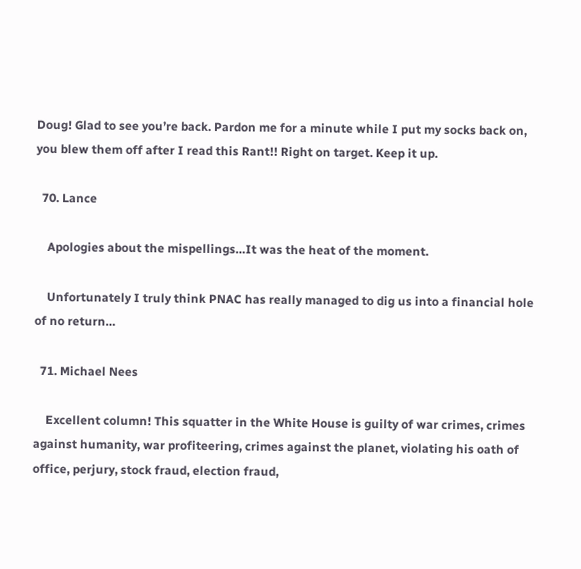Doug! Glad to see you’re back. Pardon me for a minute while I put my socks back on, you blew them off after I read this Rant!! Right on target. Keep it up.

  70. Lance

    Apologies about the mispellings…It was the heat of the moment.

    Unfortunately I truly think PNAC has really managed to dig us into a financial hole of no return…

  71. Michael Nees

    Excellent column! This squatter in the White House is guilty of war crimes, crimes against humanity, war profiteering, crimes against the planet, violating his oath of office, perjury, stock fraud, election fraud,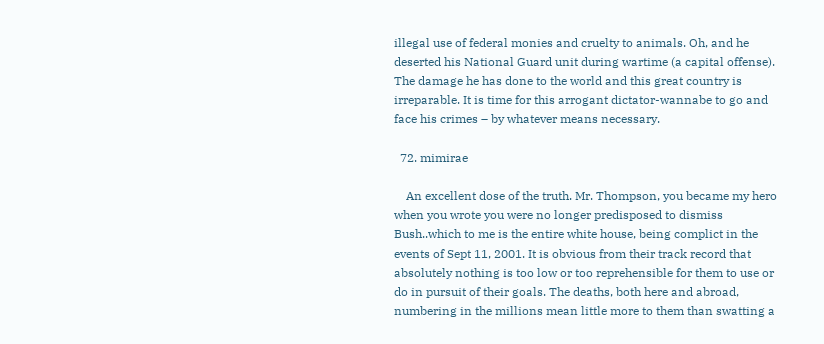illegal use of federal monies and cruelty to animals. Oh, and he deserted his National Guard unit during wartime (a capital offense). The damage he has done to the world and this great country is irreparable. It is time for this arrogant dictator-wannabe to go and face his crimes – by whatever means necessary.

  72. mimirae

    An excellent dose of the truth. Mr. Thompson, you became my hero when you wrote you were no longer predisposed to dismiss Bush..which to me is the entire white house, being complict in the events of Sept 11, 2001. It is obvious from their track record that absolutely nothing is too low or too reprehensible for them to use or do in pursuit of their goals. The deaths, both here and abroad, numbering in the millions mean little more to them than swatting a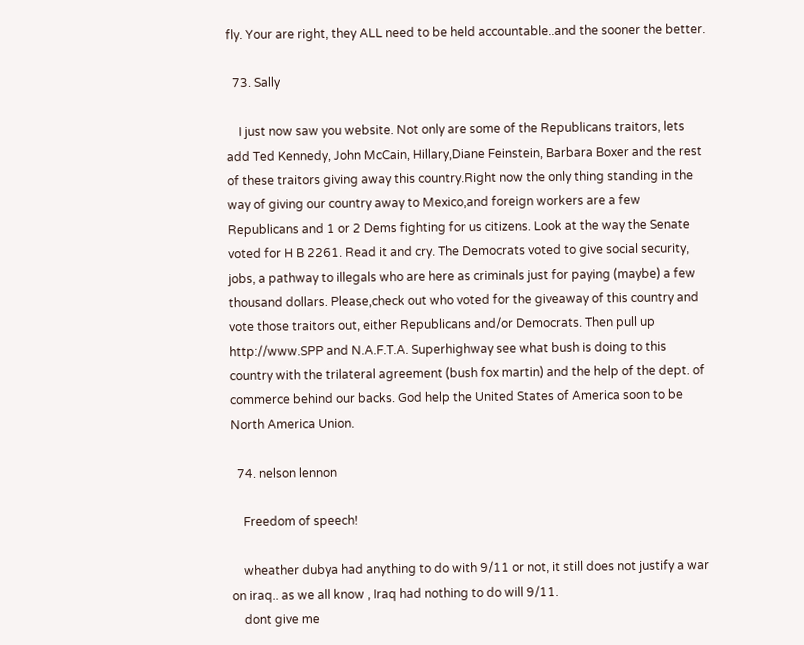fly. Your are right, they ALL need to be held accountable..and the sooner the better.

  73. Sally

    I just now saw you website. Not only are some of the Republicans traitors, lets add Ted Kennedy, John McCain, Hillary,Diane Feinstein, Barbara Boxer and the rest of these traitors giving away this country.Right now the only thing standing in the way of giving our country away to Mexico,and foreign workers are a few Republicans and 1 or 2 Dems fighting for us citizens. Look at the way the Senate voted for H B 2261. Read it and cry. The Democrats voted to give social security, jobs, a pathway to illegals who are here as criminals just for paying (maybe) a few thousand dollars. Please,check out who voted for the giveaway of this country and vote those traitors out, either Republicans and/or Democrats. Then pull up http://www.SPP and N.A.F.T.A. Superhighway see what bush is doing to this country with the trilateral agreement (bush fox martin) and the help of the dept. of commerce behind our backs. God help the United States of America soon to be North America Union.

  74. nelson lennon

    Freedom of speech!

    wheather dubya had anything to do with 9/11 or not, it still does not justify a war on iraq.. as we all know , Iraq had nothing to do will 9/11.
    dont give me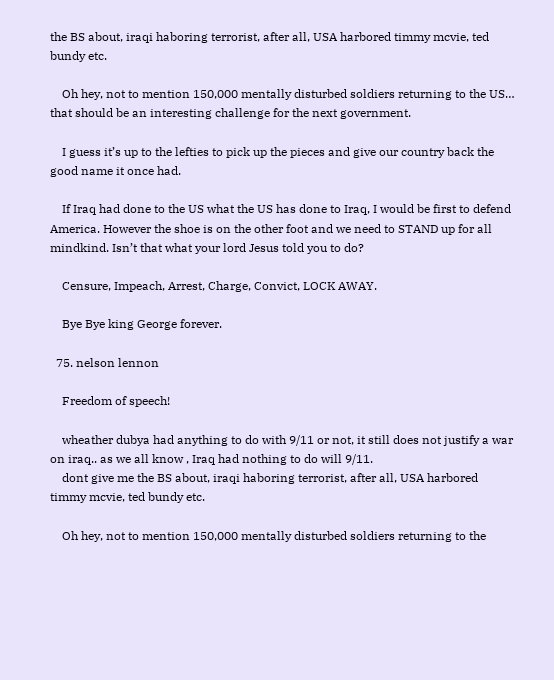the BS about, iraqi haboring terrorist, after all, USA harbored timmy mcvie, ted bundy etc.

    Oh hey, not to mention 150,000 mentally disturbed soldiers returning to the US… that should be an interesting challenge for the next government.

    I guess it’s up to the lefties to pick up the pieces and give our country back the good name it once had.

    If Iraq had done to the US what the US has done to Iraq, I would be first to defend America. However the shoe is on the other foot and we need to STAND up for all mindkind. Isn’t that what your lord Jesus told you to do?

    Censure, Impeach, Arrest, Charge, Convict, LOCK AWAY.

    Bye Bye king George forever.

  75. nelson lennon

    Freedom of speech!

    wheather dubya had anything to do with 9/11 or not, it still does not justify a war on iraq.. as we all know , Iraq had nothing to do will 9/11.
    dont give me the BS about, iraqi haboring terrorist, after all, USA harbored timmy mcvie, ted bundy etc.

    Oh hey, not to mention 150,000 mentally disturbed soldiers returning to the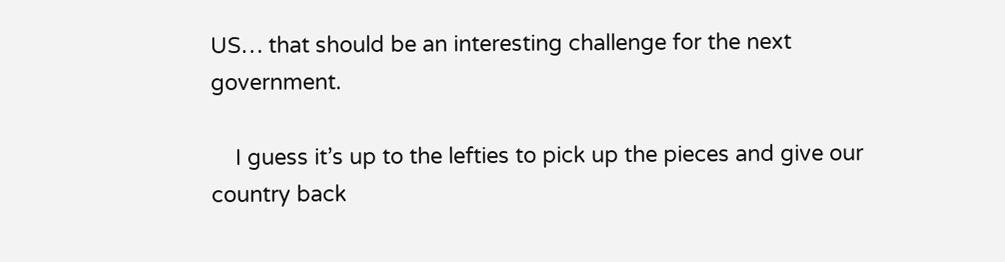US… that should be an interesting challenge for the next government.

    I guess it’s up to the lefties to pick up the pieces and give our country back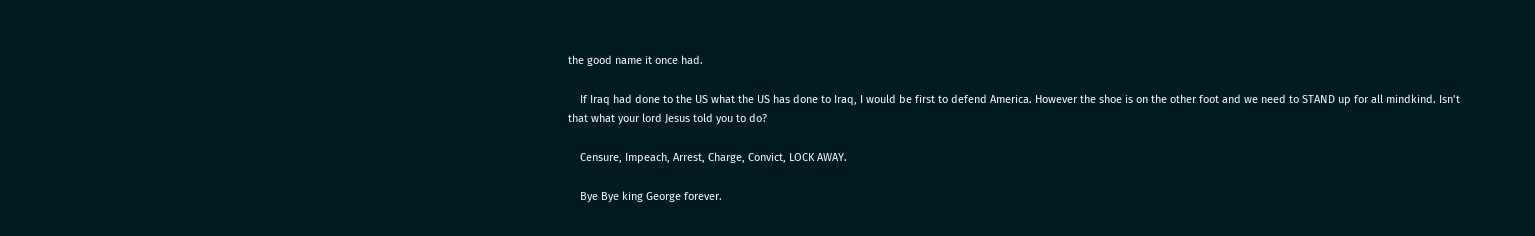the good name it once had.

    If Iraq had done to the US what the US has done to Iraq, I would be first to defend America. However the shoe is on the other foot and we need to STAND up for all mindkind. Isn’t that what your lord Jesus told you to do?

    Censure, Impeach, Arrest, Charge, Convict, LOCK AWAY.

    Bye Bye king George forever.